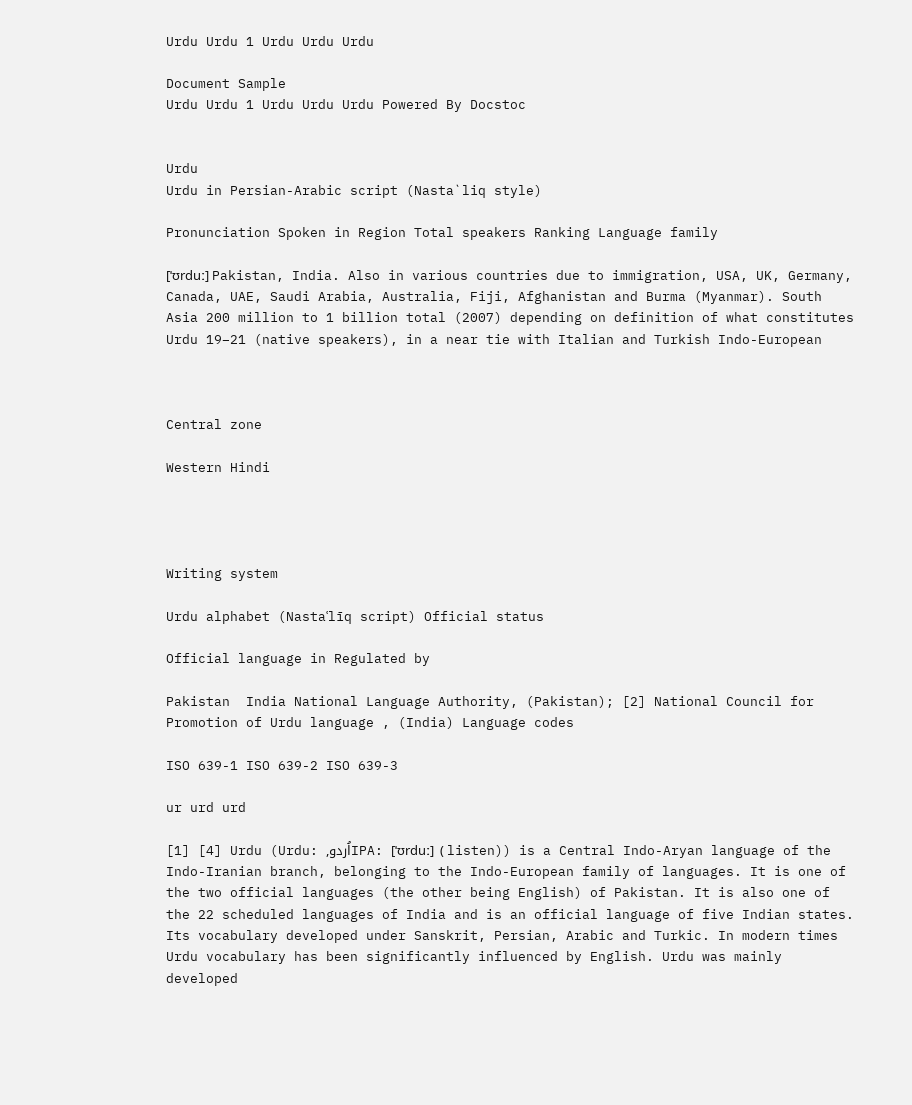Urdu Urdu 1 Urdu Urdu Urdu

Document Sample
Urdu Urdu 1 Urdu Urdu Urdu Powered By Docstoc


Urdu
Urdu in Persian-Arabic script (Nasta`liq style)

Pronunciation Spoken in Region Total speakers Ranking Language family

[ˈʊrduː] Pakistan, India. Also in various countries due to immigration, USA, UK, Germany, Canada, UAE, Saudi Arabia, Australia, Fiji, Afghanistan and Burma (Myanmar). South Asia 200 million to 1 billion total (2007) depending on definition of what constitutes Urdu 19–21 (native speakers), in a near tie with Italian and Turkish Indo-European



Central zone

Western Hindi




Writing system

Urdu alphabet (Nastaʿlīq script) Official status

Official language in Regulated by

Pakistan  India National Language Authority, (Pakistan); [2] National Council for Promotion of Urdu language , (India) Language codes

ISO 639-1 ISO 639-2 ISO 639-3

ur urd urd

[1] [4] Urdu (Urdu: ,اُردوIPA: [ˈʊrduː]  ( listen)) is a Central Indo-Aryan language of the Indo-Iranian branch, belonging to the Indo-European family of languages. It is one of the two official languages (the other being English) of Pakistan. It is also one of the 22 scheduled languages of India and is an official language of five Indian states. Its vocabulary developed under Sanskrit, Persian, Arabic and Turkic. In modern times Urdu vocabulary has been significantly influenced by English. Urdu was mainly developed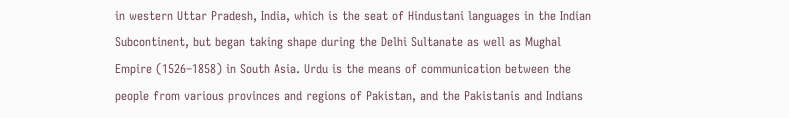in western Uttar Pradesh, India, which is the seat of Hindustani languages in the Indian Subcontinent, but began taking shape during the Delhi Sultanate as well as Mughal Empire (1526–1858) in South Asia. Urdu is the means of communication between the people from various provinces and regions of Pakistan, and the Pakistanis and Indians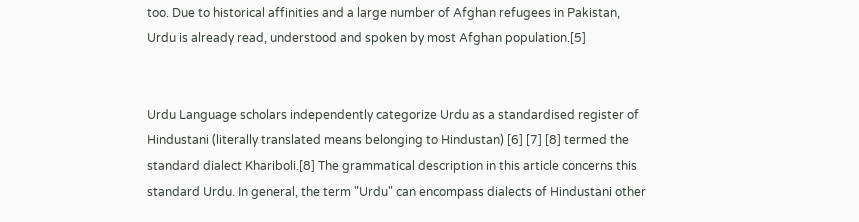too. Due to historical affinities and a large number of Afghan refugees in Pakistan, Urdu is already read, understood and spoken by most Afghan population.[5]


Urdu Language scholars independently categorize Urdu as a standardised register of Hindustani (literally translated means belonging to Hindustan) [6] [7] [8] termed the standard dialect Khariboli.[8] The grammatical description in this article concerns this standard Urdu. In general, the term "Urdu" can encompass dialects of Hindustani other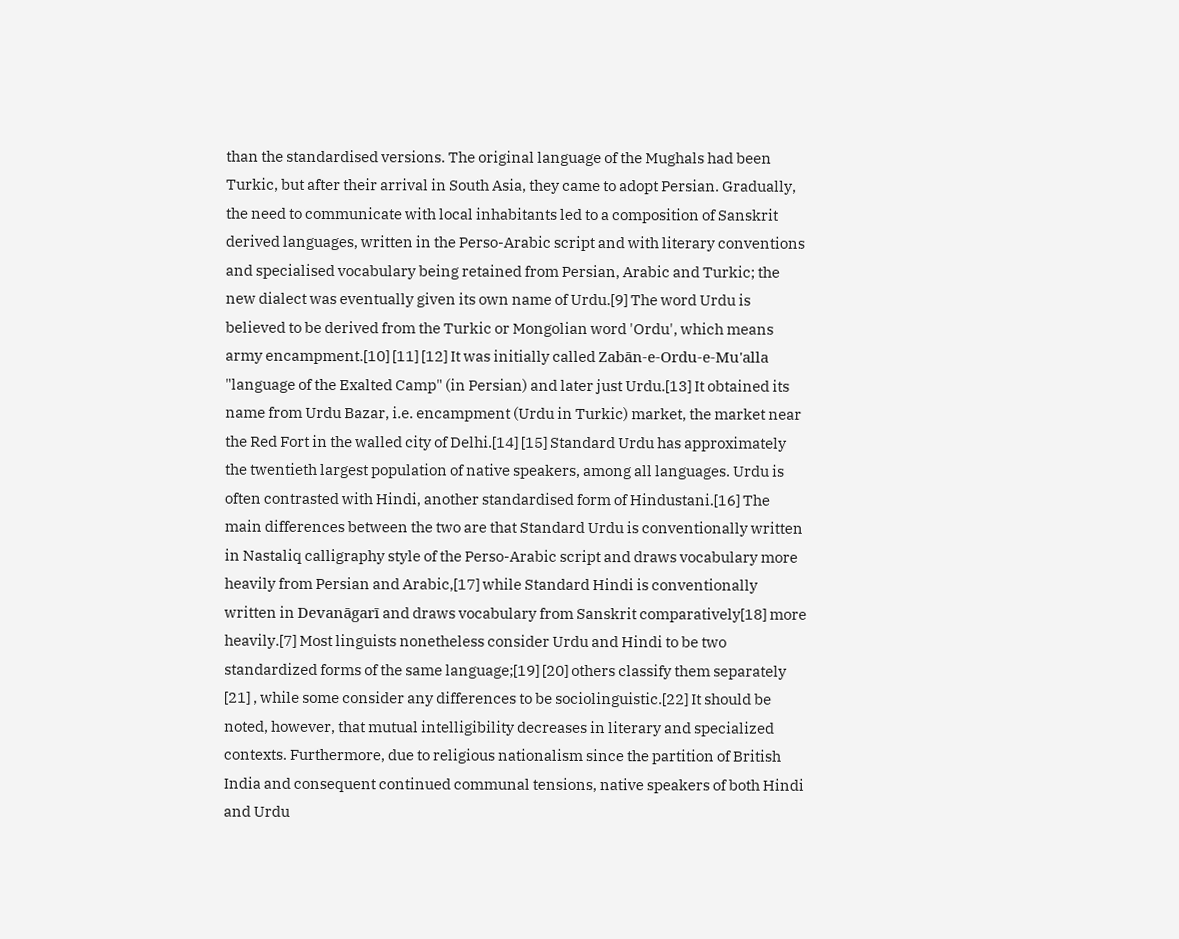than the standardised versions. The original language of the Mughals had been Turkic, but after their arrival in South Asia, they came to adopt Persian. Gradually, the need to communicate with local inhabitants led to a composition of Sanskrit derived languages, written in the Perso-Arabic script and with literary conventions and specialised vocabulary being retained from Persian, Arabic and Turkic; the new dialect was eventually given its own name of Urdu.[9] The word Urdu is believed to be derived from the Turkic or Mongolian word 'Ordu', which means army encampment.[10] [11] [12] It was initially called Zabān-e-Ordu-e-Mu'alla "language of the Exalted Camp" (in Persian) and later just Urdu.[13] It obtained its name from Urdu Bazar, i.e. encampment (Urdu in Turkic) market, the market near the Red Fort in the walled city of Delhi.[14] [15] Standard Urdu has approximately the twentieth largest population of native speakers, among all languages. Urdu is often contrasted with Hindi, another standardised form of Hindustani.[16] The main differences between the two are that Standard Urdu is conventionally written in Nastaliq calligraphy style of the Perso-Arabic script and draws vocabulary more heavily from Persian and Arabic,[17] while Standard Hindi is conventionally written in Devanāgarī and draws vocabulary from Sanskrit comparatively[18] more heavily.[7] Most linguists nonetheless consider Urdu and Hindi to be two standardized forms of the same language;[19] [20] others classify them separately [21] , while some consider any differences to be sociolinguistic.[22] It should be noted, however, that mutual intelligibility decreases in literary and specialized contexts. Furthermore, due to religious nationalism since the partition of British India and consequent continued communal tensions, native speakers of both Hindi and Urdu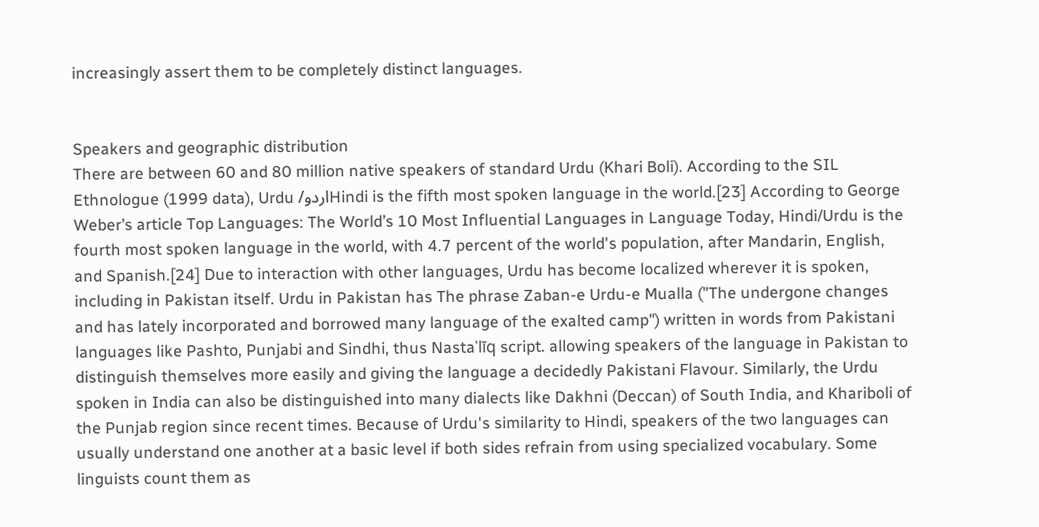increasingly assert them to be completely distinct languages.


Speakers and geographic distribution
There are between 60 and 80 million native speakers of standard Urdu (Khari Boli). According to the SIL Ethnologue (1999 data), Urdu /اردوHindi is the fifth most spoken language in the world.[23] According to George Weber’s article Top Languages: The World’s 10 Most Influential Languages in Language Today, Hindi/Urdu is the fourth most spoken language in the world, with 4.7 percent of the world's population, after Mandarin, English, and Spanish.[24] Due to interaction with other languages, Urdu has become localized wherever it is spoken, including in Pakistan itself. Urdu in Pakistan has The phrase Zaban-e Urdu-e Mualla ("The undergone changes and has lately incorporated and borrowed many language of the exalted camp") written in words from Pakistani languages like Pashto, Punjabi and Sindhi, thus Nastaʿlīq script. allowing speakers of the language in Pakistan to distinguish themselves more easily and giving the language a decidedly Pakistani Flavour. Similarly, the Urdu spoken in India can also be distinguished into many dialects like Dakhni (Deccan) of South India, and Khariboli of the Punjab region since recent times. Because of Urdu's similarity to Hindi, speakers of the two languages can usually understand one another at a basic level if both sides refrain from using specialized vocabulary. Some linguists count them as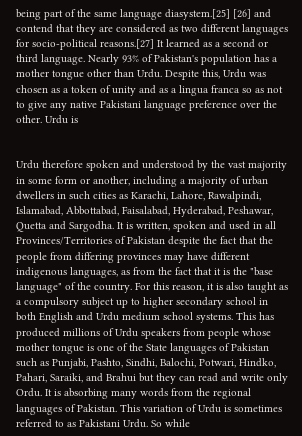being part of the same language diasystem.[25] [26] and contend that they are considered as two different languages for socio-political reasons.[27] It learned as a second or third language. Nearly 93% of Pakistan's population has a mother tongue other than Urdu. Despite this, Urdu was chosen as a token of unity and as a lingua franca so as not to give any native Pakistani language preference over the other. Urdu is


Urdu therefore spoken and understood by the vast majority in some form or another, including a majority of urban dwellers in such cities as Karachi, Lahore, Rawalpindi, Islamabad, Abbottabad, Faisalabad, Hyderabad, Peshawar, Quetta and Sargodha. It is written, spoken and used in all Provinces/Territories of Pakistan despite the fact that the people from differing provinces may have different indigenous languages, as from the fact that it is the "base language" of the country. For this reason, it is also taught as a compulsory subject up to higher secondary school in both English and Urdu medium school systems. This has produced millions of Urdu speakers from people whose mother tongue is one of the State languages of Pakistan such as Punjabi, Pashto, Sindhi, Balochi, Potwari, Hindko, Pahari, Saraiki, and Brahui but they can read and write only Ordu. It is absorbing many words from the regional languages of Pakistan. This variation of Urdu is sometimes referred to as Pakistani Urdu. So while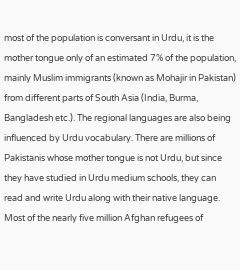most of the population is conversant in Urdu, it is the mother tongue only of an estimated 7% of the population, mainly Muslim immigrants (known as Mohajir in Pakistan) from different parts of South Asia (India, Burma, Bangladesh etc.). The regional languages are also being influenced by Urdu vocabulary. There are millions of Pakistanis whose mother tongue is not Urdu, but since they have studied in Urdu medium schools, they can read and write Urdu along with their native language. Most of the nearly five million Afghan refugees of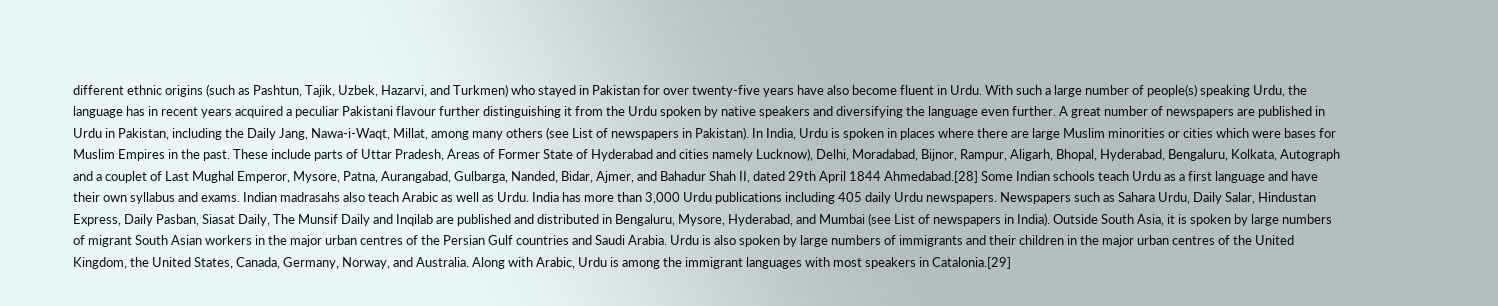different ethnic origins (such as Pashtun, Tajik, Uzbek, Hazarvi, and Turkmen) who stayed in Pakistan for over twenty-five years have also become fluent in Urdu. With such a large number of people(s) speaking Urdu, the language has in recent years acquired a peculiar Pakistani flavour further distinguishing it from the Urdu spoken by native speakers and diversifying the language even further. A great number of newspapers are published in Urdu in Pakistan, including the Daily Jang, Nawa-i-Waqt, Millat, among many others (see List of newspapers in Pakistan). In India, Urdu is spoken in places where there are large Muslim minorities or cities which were bases for Muslim Empires in the past. These include parts of Uttar Pradesh, Areas of Former State of Hyderabad and cities namely Lucknow), Delhi, Moradabad, Bijnor, Rampur, Aligarh, Bhopal, Hyderabad, Bengaluru, Kolkata, Autograph and a couplet of Last Mughal Emperor, Mysore, Patna, Aurangabad, Gulbarga, Nanded, Bidar, Ajmer, and Bahadur Shah II, dated 29th April 1844 Ahmedabad.[28] Some Indian schools teach Urdu as a first language and have their own syllabus and exams. Indian madrasahs also teach Arabic as well as Urdu. India has more than 3,000 Urdu publications including 405 daily Urdu newspapers. Newspapers such as Sahara Urdu, Daily Salar, Hindustan Express, Daily Pasban, Siasat Daily, The Munsif Daily and Inqilab are published and distributed in Bengaluru, Mysore, Hyderabad, and Mumbai (see List of newspapers in India). Outside South Asia, it is spoken by large numbers of migrant South Asian workers in the major urban centres of the Persian Gulf countries and Saudi Arabia. Urdu is also spoken by large numbers of immigrants and their children in the major urban centres of the United Kingdom, the United States, Canada, Germany, Norway, and Australia. Along with Arabic, Urdu is among the immigrant languages with most speakers in Catalonia.[29]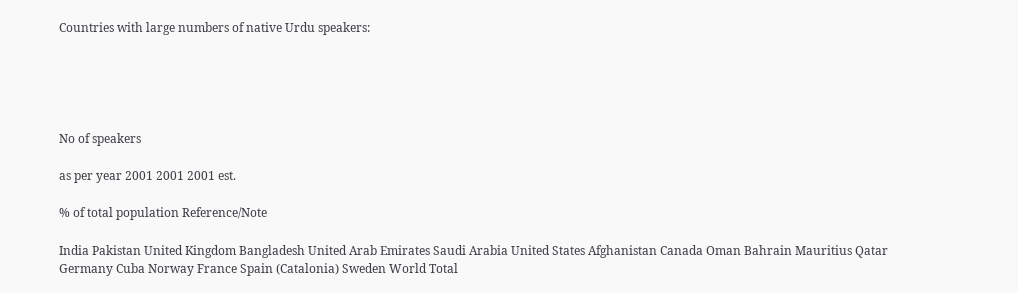Countries with large numbers of native Urdu speakers:





No of speakers

as per year 2001 2001 2001 est.

% of total population Reference/Note

India Pakistan United Kingdom Bangladesh United Arab Emirates Saudi Arabia United States Afghanistan Canada Oman Bahrain Mauritius Qatar Germany Cuba Norway France Spain (Catalonia) Sweden World Total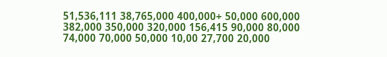51,536,111 38,765,000 400,000+ 50,000 600,000 382,000 350,000 320,000 156,415 90,000 80,000 74,000 70,000 50,000 10,00 27,700 20,000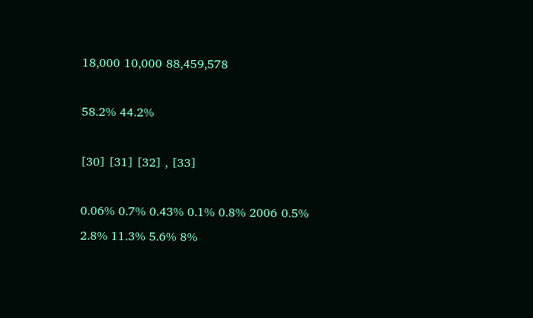18,000 10,000 88,459,578

58.2% 44.2%

[30] [31] [32] , [33]

0.06% 0.7% 0.43% 0.1% 0.8% 2006 0.5% 2.8% 11.3% 5.6% 8%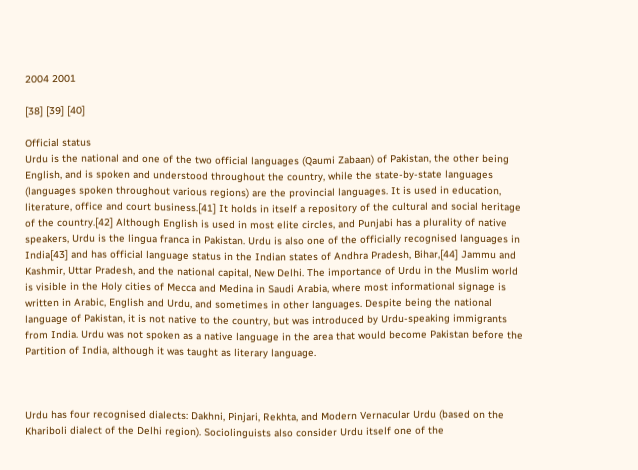2004 2001

[38] [39] [40]

Official status
Urdu is the national and one of the two official languages (Qaumi Zabaan) of Pakistan, the other being English, and is spoken and understood throughout the country, while the state-by-state languages (languages spoken throughout various regions) are the provincial languages. It is used in education, literature, office and court business.[41] It holds in itself a repository of the cultural and social heritage of the country.[42] Although English is used in most elite circles, and Punjabi has a plurality of native speakers, Urdu is the lingua franca in Pakistan. Urdu is also one of the officially recognised languages in India[43] and has official language status in the Indian states of Andhra Pradesh, Bihar,[44] Jammu and Kashmir, Uttar Pradesh, and the national capital, New Delhi. The importance of Urdu in the Muslim world is visible in the Holy cities of Mecca and Medina in Saudi Arabia, where most informational signage is written in Arabic, English and Urdu, and sometimes in other languages. Despite being the national language of Pakistan, it is not native to the country, but was introduced by Urdu-speaking immigrants from India. Urdu was not spoken as a native language in the area that would become Pakistan before the Partition of India, although it was taught as literary language.



Urdu has four recognised dialects: Dakhni, Pinjari, Rekhta, and Modern Vernacular Urdu (based on the Khariboli dialect of the Delhi region). Sociolinguists also consider Urdu itself one of the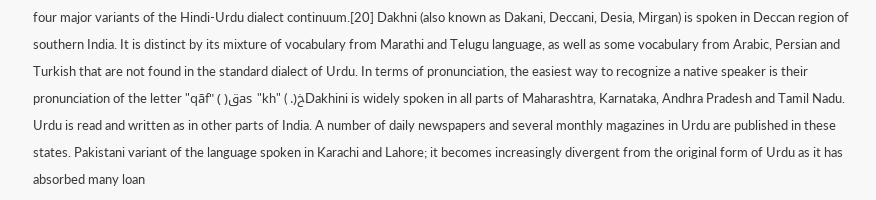four major variants of the Hindi-Urdu dialect continuum.[20] Dakhni (also known as Dakani, Deccani, Desia, Mirgan) is spoken in Deccan region of southern India. It is distinct by its mixture of vocabulary from Marathi and Telugu language, as well as some vocabulary from Arabic, Persian and Turkish that are not found in the standard dialect of Urdu. In terms of pronunciation, the easiest way to recognize a native speaker is their pronunciation of the letter "qāf" ( )قas "kh" ( .)خDakhini is widely spoken in all parts of Maharashtra, Karnataka, Andhra Pradesh and Tamil Nadu. Urdu is read and written as in other parts of India. A number of daily newspapers and several monthly magazines in Urdu are published in these states. Pakistani variant of the language spoken in Karachi and Lahore; it becomes increasingly divergent from the original form of Urdu as it has absorbed many loan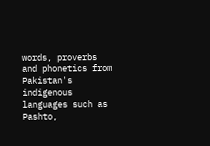words, proverbs and phonetics from Pakistan's indigenous languages such as Pashto,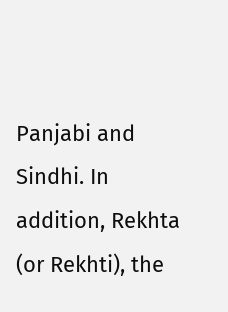Panjabi and Sindhi. In addition, Rekhta (or Rekhti), the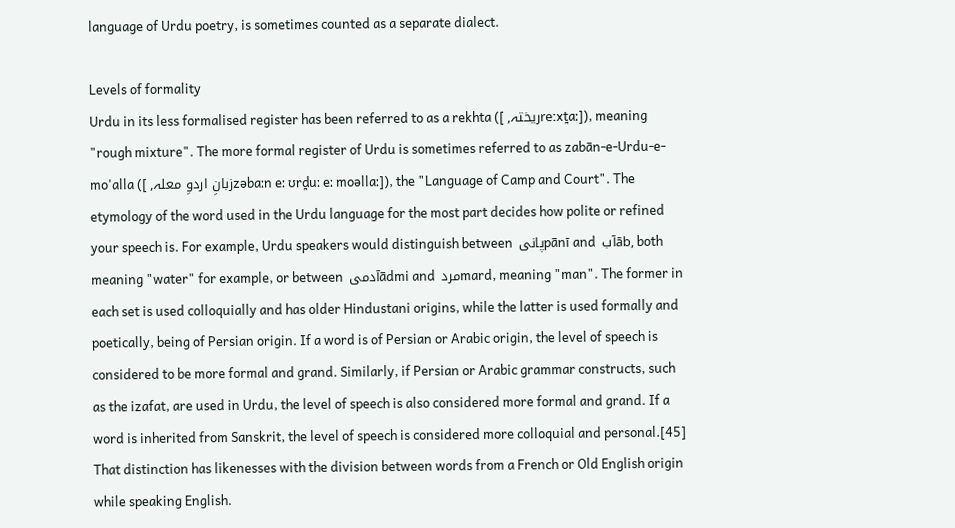language of Urdu poetry, is sometimes counted as a separate dialect.

Levels of formality
Urdu in its less formalised register has been referred to as a rekhta ([ ,ریختہreːxt̪aː]), meaning "rough mixture". The more formal register of Urdu is sometimes referred to as zabān-e-Urdu-e-mo'alla ([ ,زبانِ اردوِ معلہzəbaːn eː ʊrd̪uː eː moəllaː]), the "Language of Camp and Court". The etymology of the word used in the Urdu language for the most part decides how polite or refined your speech is. For example, Urdu speakers would distinguish between  پانیpānī and  آبāb, both meaning "water" for example, or between  آدمیādmi and  مردmard, meaning "man". The former in each set is used colloquially and has older Hindustani origins, while the latter is used formally and poetically, being of Persian origin. If a word is of Persian or Arabic origin, the level of speech is considered to be more formal and grand. Similarly, if Persian or Arabic grammar constructs, such as the izafat, are used in Urdu, the level of speech is also considered more formal and grand. If a word is inherited from Sanskrit, the level of speech is considered more colloquial and personal.[45] That distinction has likenesses with the division between words from a French or Old English origin while speaking English.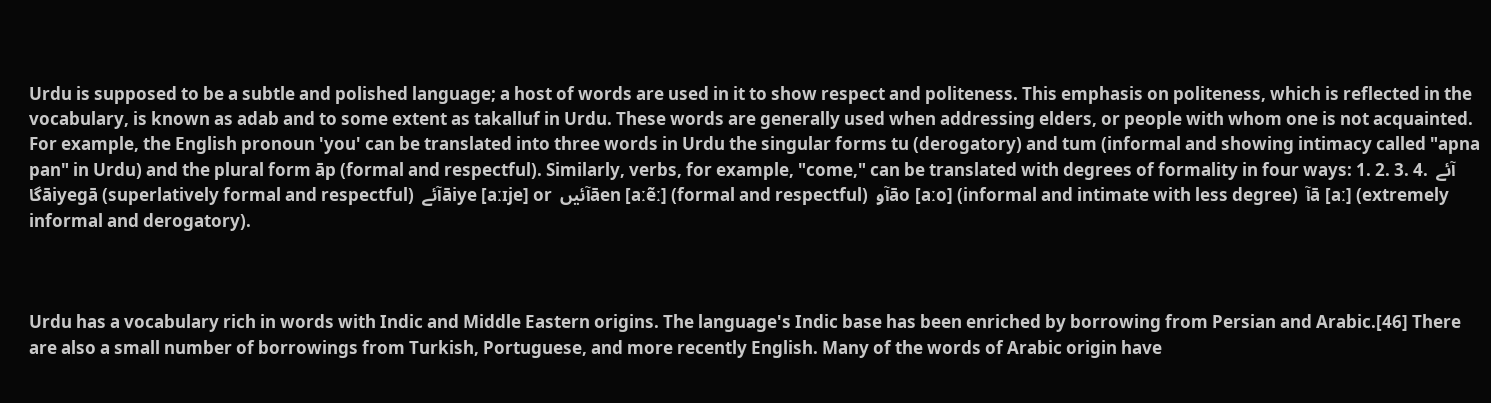Urdu is supposed to be a subtle and polished language; a host of words are used in it to show respect and politeness. This emphasis on politeness, which is reflected in the vocabulary, is known as adab and to some extent as takalluf in Urdu. These words are generally used when addressing elders, or people with whom one is not acquainted. For example, the English pronoun 'you' can be translated into three words in Urdu the singular forms tu (derogatory) and tum (informal and showing intimacy called "apna pan" in Urdu) and the plural form āp (formal and respectful). Similarly, verbs, for example, "come," can be translated with degrees of formality in four ways: 1. 2. 3. 4.  آئے گاāiyegā (superlatively formal and respectful)  آئےāiye [aːɪje] or  آئیںāen [aːẽː] (formal and respectful)  آوāo [aːo] (informal and intimate with less degree)  آā [aː] (extremely informal and derogatory).



Urdu has a vocabulary rich in words with Indic and Middle Eastern origins. The language's Indic base has been enriched by borrowing from Persian and Arabic.[46] There are also a small number of borrowings from Turkish, Portuguese, and more recently English. Many of the words of Arabic origin have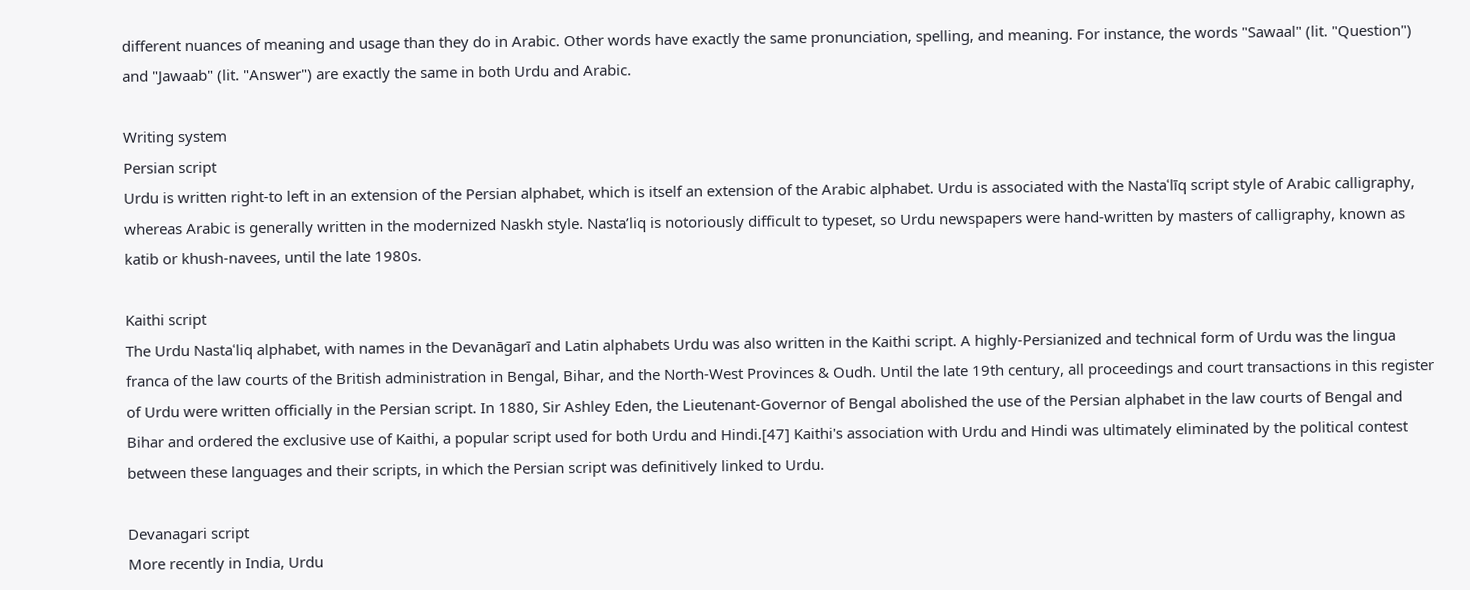different nuances of meaning and usage than they do in Arabic. Other words have exactly the same pronunciation, spelling, and meaning. For instance, the words "Sawaal" (lit. "Question") and "Jawaab" (lit. "Answer") are exactly the same in both Urdu and Arabic.

Writing system
Persian script
Urdu is written right-to left in an extension of the Persian alphabet, which is itself an extension of the Arabic alphabet. Urdu is associated with the Nastaʿlīq script style of Arabic calligraphy, whereas Arabic is generally written in the modernized Naskh style. Nasta’liq is notoriously difficult to typeset, so Urdu newspapers were hand-written by masters of calligraphy, known as katib or khush-navees, until the late 1980s.

Kaithi script
The Urdu Nastaʿliq alphabet, with names in the Devanāgarī and Latin alphabets Urdu was also written in the Kaithi script. A highly-Persianized and technical form of Urdu was the lingua franca of the law courts of the British administration in Bengal, Bihar, and the North-West Provinces & Oudh. Until the late 19th century, all proceedings and court transactions in this register of Urdu were written officially in the Persian script. In 1880, Sir Ashley Eden, the Lieutenant-Governor of Bengal abolished the use of the Persian alphabet in the law courts of Bengal and Bihar and ordered the exclusive use of Kaithi, a popular script used for both Urdu and Hindi.[47] Kaithi's association with Urdu and Hindi was ultimately eliminated by the political contest between these languages and their scripts, in which the Persian script was definitively linked to Urdu.

Devanagari script
More recently in India, Urdu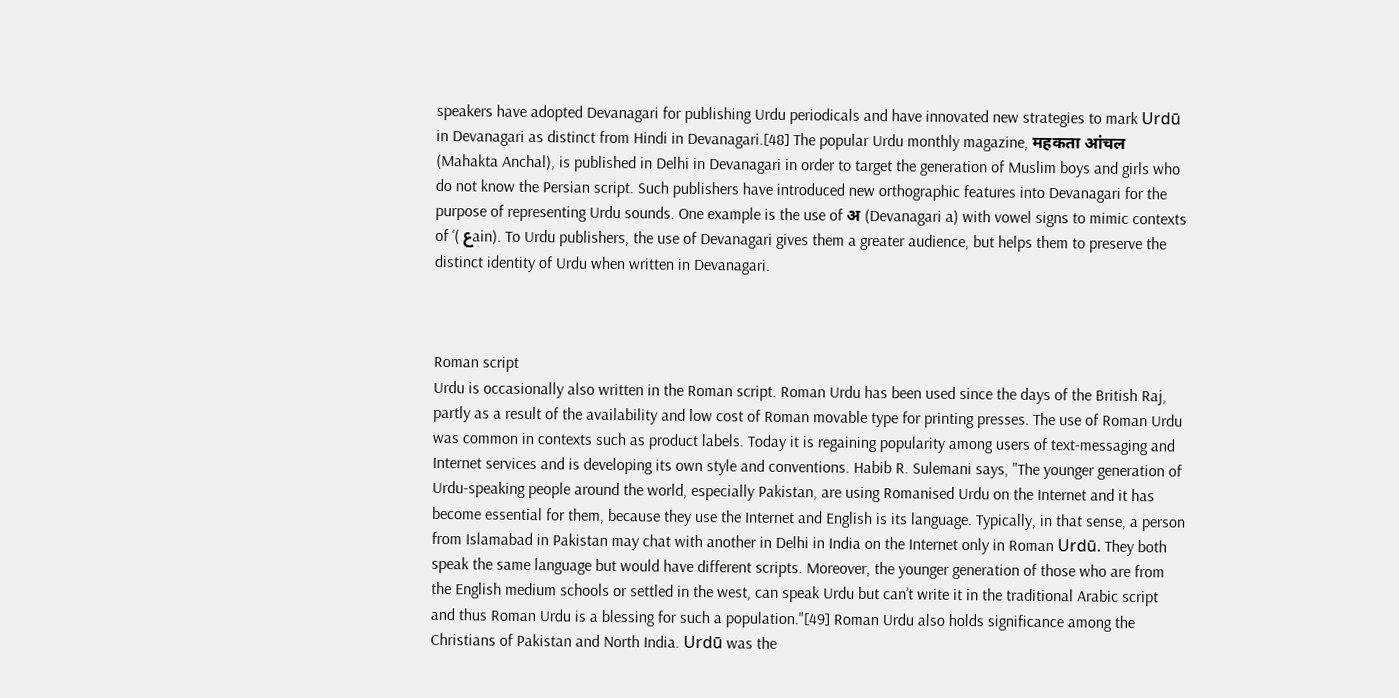speakers have adopted Devanagari for publishing Urdu periodicals and have innovated new strategies to mark Urdū in Devanagari as distinct from Hindi in Devanagari.[48] The popular Urdu monthly magazine, महकता आंचल (Mahakta Anchal), is published in Delhi in Devanagari in order to target the generation of Muslim boys and girls who do not know the Persian script. Such publishers have introduced new orthographic features into Devanagari for the purpose of representing Urdu sounds. One example is the use of अ (Devanagari a) with vowel signs to mimic contexts of ‘( عain). To Urdu publishers, the use of Devanagari gives them a greater audience, but helps them to preserve the distinct identity of Urdu when written in Devanagari.



Roman script
Urdu is occasionally also written in the Roman script. Roman Urdu has been used since the days of the British Raj, partly as a result of the availability and low cost of Roman movable type for printing presses. The use of Roman Urdu was common in contexts such as product labels. Today it is regaining popularity among users of text-messaging and Internet services and is developing its own style and conventions. Habib R. Sulemani says, "The younger generation of Urdu-speaking people around the world, especially Pakistan, are using Romanised Urdu on the Internet and it has become essential for them, because they use the Internet and English is its language. Typically, in that sense, a person from Islamabad in Pakistan may chat with another in Delhi in India on the Internet only in Roman Urdū. They both speak the same language but would have different scripts. Moreover, the younger generation of those who are from the English medium schools or settled in the west, can speak Urdu but can’t write it in the traditional Arabic script and thus Roman Urdu is a blessing for such a population."[49] Roman Urdu also holds significance among the Christians of Pakistan and North India. Urdū was the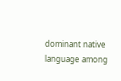dominant native language among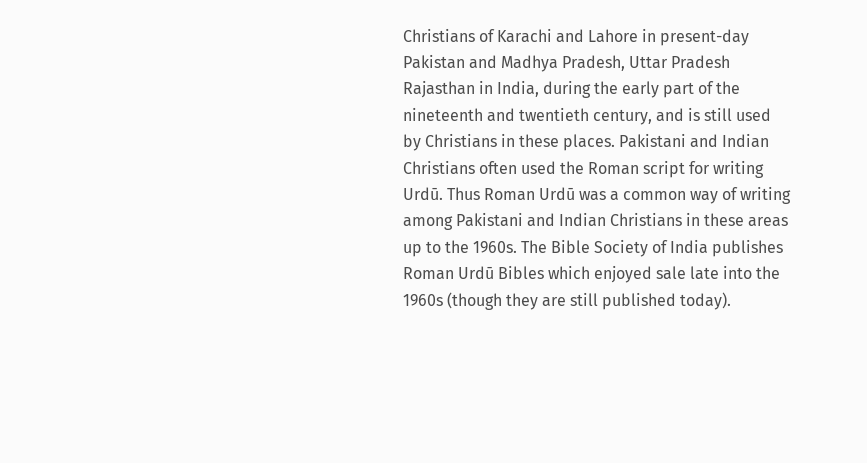Christians of Karachi and Lahore in present-day Pakistan and Madhya Pradesh, Uttar Pradesh Rajasthan in India, during the early part of the nineteenth and twentieth century, and is still used by Christians in these places. Pakistani and Indian Christians often used the Roman script for writing Urdū. Thus Roman Urdū was a common way of writing among Pakistani and Indian Christians in these areas up to the 1960s. The Bible Society of India publishes Roman Urdū Bibles which enjoyed sale late into the 1960s (though they are still published today).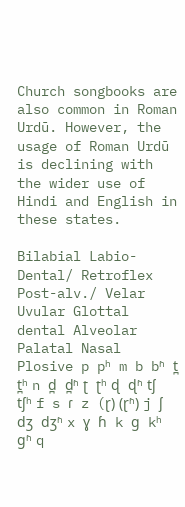Church songbooks are also common in Roman Urdū. However, the usage of Roman Urdū is declining with the wider use of Hindi and English in these states.

Bilabial Labio- Dental/ Retroflex Post-alv./ Velar Uvular Glottal dental Alveolar Palatal Nasal Plosive p pʰ m b bʱ t̪ t̪ʰ n d̪ d̪ʱ ʈ ʈʰ ɖ ɖʱ tʃ tʃʰ f s ɾ z (ɽ) (ɽʱ) j ʃ dʒ dʒʱ x ɣ ɦ k ɡ kʰ ɡʱ q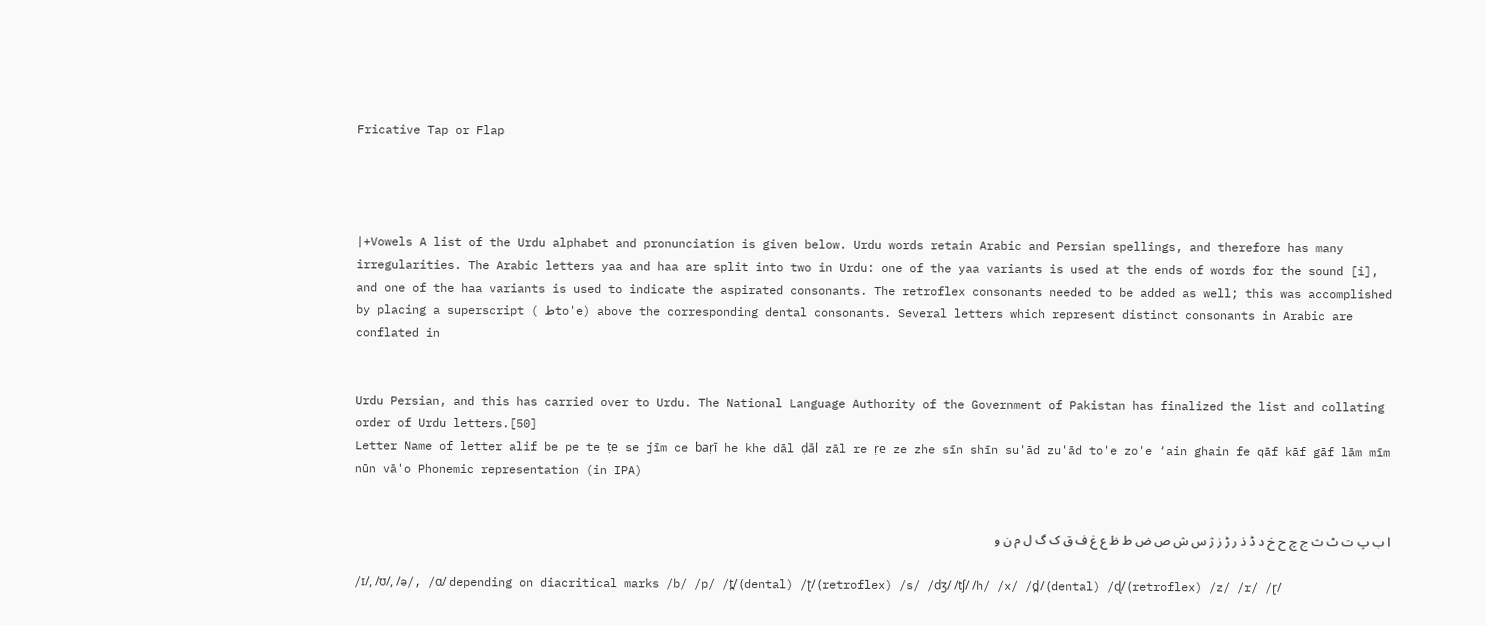Fricative Tap or Flap




|+Vowels A list of the Urdu alphabet and pronunciation is given below. Urdu words retain Arabic and Persian spellings, and therefore has many irregularities. The Arabic letters yaa and haa are split into two in Urdu: one of the yaa variants is used at the ends of words for the sound [i], and one of the haa variants is used to indicate the aspirated consonants. The retroflex consonants needed to be added as well; this was accomplished by placing a superscript ( طto'e) above the corresponding dental consonants. Several letters which represent distinct consonants in Arabic are conflated in


Urdu Persian, and this has carried over to Urdu. The National Language Authority of the Government of Pakistan has finalized the list and collating order of Urdu letters.[50]
Letter Name of letter alif be pe te ṭe se jīm ce baṛī he khe dāl ḍāl zāl re ṛe ze zhe sīn shīn su'ād zu'ād to'e zo'e ‘ain ghain fe qāf kāf gāf lām mīm nūn vā'o Phonemic representation (in IPA)


ا ب پ ت ٹ ث ج چ ح خ د ڈ ذ ر ڑ ز ژ س ش ص ض ط ظ ع غ ف ق ک گ ل م ن و

/ɪ/, /ʊ/, /ə/, /ɑ/ depending on diacritical marks /b/ /p/ /t̪/ (dental) /ʈ/ (retroflex) /s/ /dʒ/ /tʃ/ /h/ /x/ /d̪/ (dental) /ɖ/ (retroflex) /z/ /r/ /ɽ/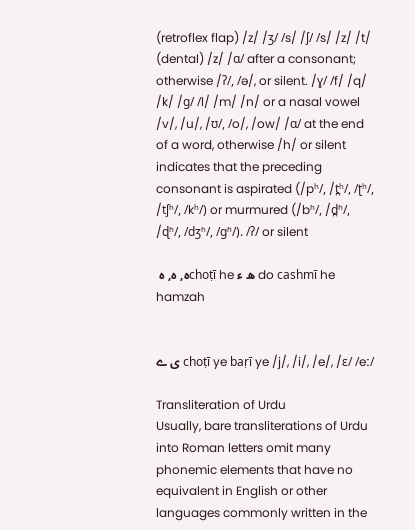(retroflex flap) /z/ /ʒ/ /s/ /ʃ/ /s/ /z/ /t/ (dental) /z/ /ɑ/ after a consonant; otherwise /ʔ/, /ə/, or silent. /ɣ/ /f/ /q/ /k/ /ɡ/ /l/ /m/ /n/ or a nasal vowel /v/, /u/, /ʊ/, /o/, /ow/ /ɑ/ at the end of a word, otherwise /h/ or silent indicates that the preceding consonant is aspirated (/pʰ/, /t̪ʰ/, /ʈʰ/, /tʃʰ/, /kʰ/) or murmured (/bʱ/, /d̪ʱ/, /ɖʱ/, /dʒʱ/, /ɡʱ/). /ʔ/ or silent

 ہ, ہ, ہchoṭī he ھ ء do cashmī he hamzah


ی ے choṭī ye baṛī ye /j/, /i/, /e/, /ɛ/ /eː/

Transliteration of Urdu
Usually, bare transliterations of Urdu into Roman letters omit many phonemic elements that have no equivalent in English or other languages commonly written in the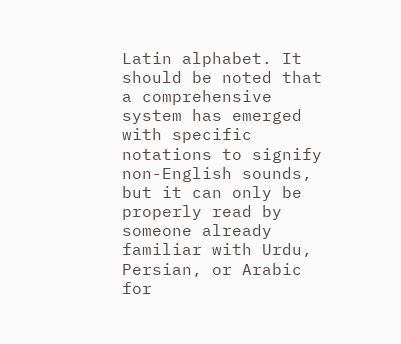Latin alphabet. It should be noted that a comprehensive system has emerged with specific notations to signify non-English sounds, but it can only be properly read by someone already familiar with Urdu, Persian, or Arabic for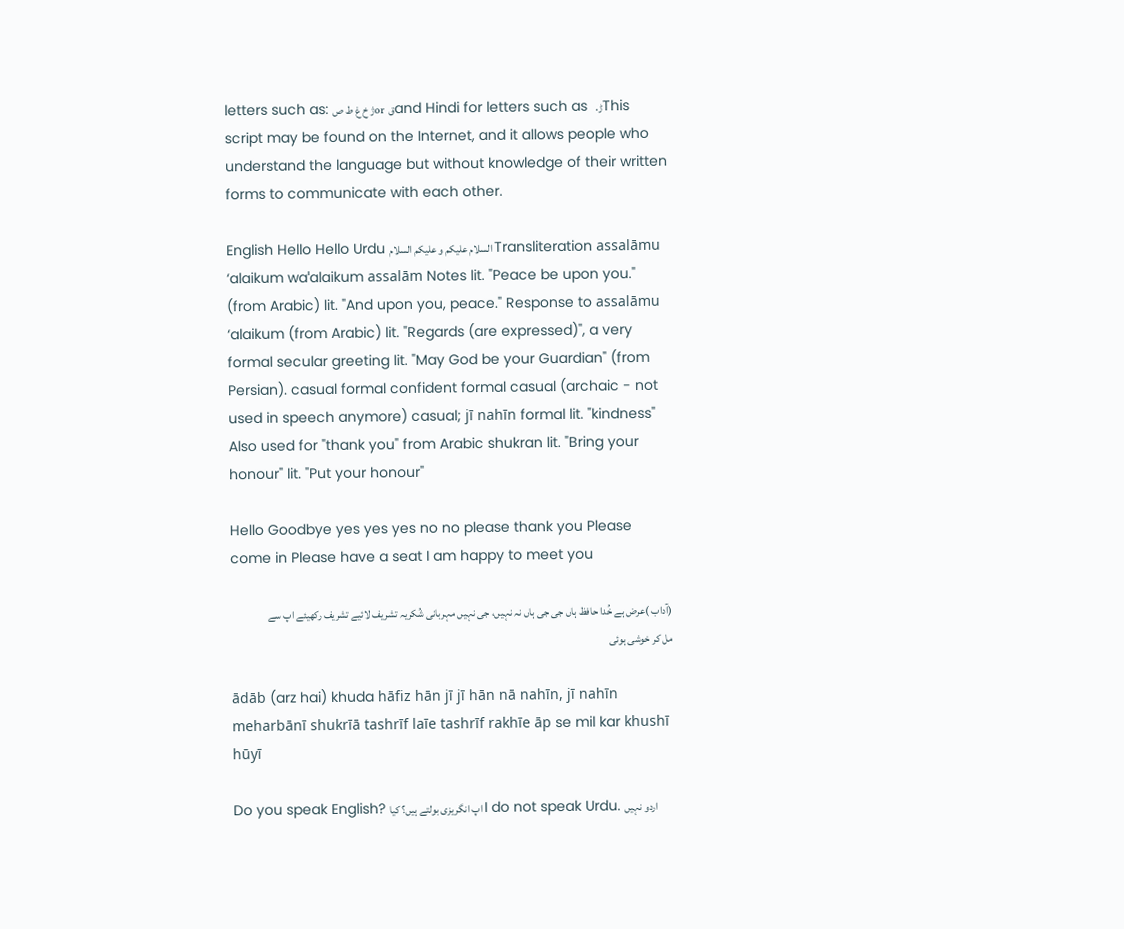letters such as: ژ خ غ ط صor  قand Hindi for letters such as  .ڑThis script may be found on the Internet, and it allows people who understand the language but without knowledge of their written forms to communicate with each other.

English Hello Hello Urdu السلام علیکم و علیکم السلام Transliteration assalāmu ‘alaikum waˈalaikum assalām Notes lit. "Peace be upon you." (from Arabic) lit. "And upon you, peace." Response to assalāmu ‘alaikum (from Arabic) lit. "Regards (are expressed)", a very formal secular greeting lit. "May God be your Guardian" (from Persian). casual formal confident formal casual (archaic - not used in speech anymore) casual; jī nahīn formal lit. "kindness" Also used for "thank you" from Arabic shukran lit. "Bring your honour" lit. "Put your honour"

Hello Goodbye yes yes yes no no please thank you Please come in Please have a seat I am happy to meet you

(آداب )عرض ہے خُدا حافظ ہاں جی جی ہاں نہ نہیں، جی نہیں مہربانی شُکریہ تشریف لائیے تشریف رکھیئے اپ سے مل کر خوشی ہوئی

ādāb (arz hai) khuda hāfiz hān jī jī hān nā nahīn, jī nahīn meharbānī shukrīā tashrīf laīe tashrīf rakhīe āp se mil kar khushī hūyī

Do you speak English? اپ انگریزی بولتے ہیں؟ کیا I do not speak Urdu. اردو نہیں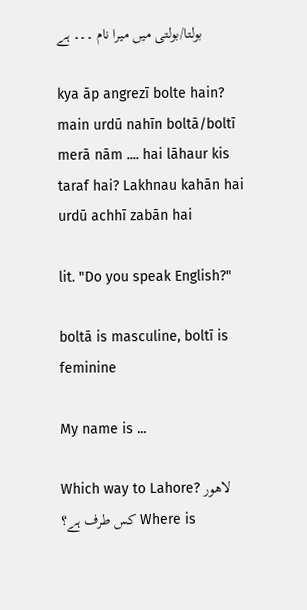بولتا/بولتی میں میرا نام ۔۔۔ ہے

kya āp angrezī bolte hain? main urdū nahīn boltā/boltī merā nām .... hai lāhaur kis taraf hai? Lakhnau kahān hai urdū achhī zabān hai

lit. "Do you speak English?"

boltā is masculine, boltī is feminine

My name is ...

Which way to Lahore? لاھور کس طرف ہے؟ Where is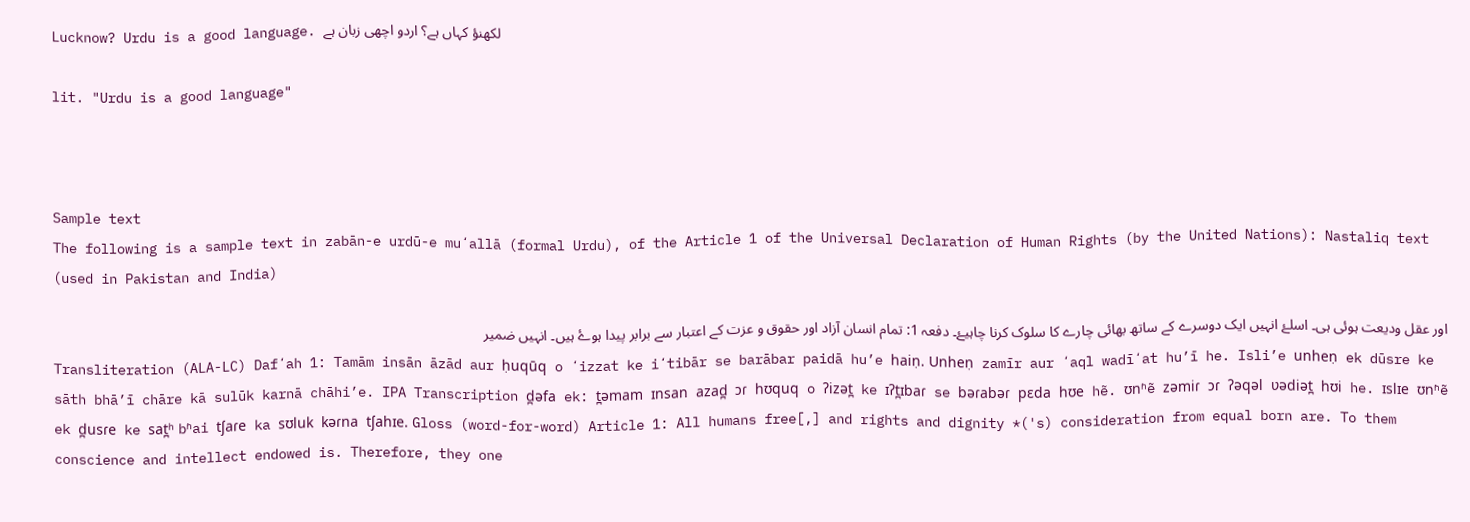Lucknow? Urdu is a good language. لکھنؤ کہاں ہے؟ اردو اچھی زبان ہے

lit. "Urdu is a good language"



Sample text
The following is a sample text in zabān-e urdū-e muʻallā (formal Urdu), of the Article 1 of the Universal Declaration of Human Rights (by the United Nations): Nastaliq text (used in Pakistan and India)

اور عقل ودیعت ہوئی ہی۔ اسلۓ انہیں ایک دوسرے کے ساتھ بھائی چارے کا سلوک کرنا چاہیۓ۔ دفعہ 1: تمام انسان آزاد اور حقوق و عزت کے اعتبار سے برابر پیدا ہوۓ ہیں۔ انہیں ضمیر
Transliteration (ALA-LC) Dafʻah 1: Tamām insān āzād aur ḥuqūq o ʻizzat ke iʻtibār se barābar paidā hu’e haiṇ. Unheṇ zamīr aur ʻaql wadīʻat hu’ī he. Isli’e unheṇ ek dūsre ke sāth bhā’ī chāre kā sulūk karnā chāhi’e. IPA Transcription d̪əfa ek: t̪əmam ɪnsan azad̪ ɔɾ hʊquq o ʔizət̪ ke ɪʔt̪ɪbaɾ se bəɾabəɾ pɛda hʊe hẽ. ʊnʱẽ zəmiɾ ɔɾ ʔəqəl ʋədiət̪ hʊi he. ɪslɪe ʊnʱẽ ek d̪usɾe ke sat̪ʰ bʱai tʃaɾe ka sʊluk kəɾna tʃahɪe. Gloss (word-for-word) Article 1: All humans free[,] and rights and dignity *('s) consideration from equal born are. To them conscience and intellect endowed is. Therefore, they one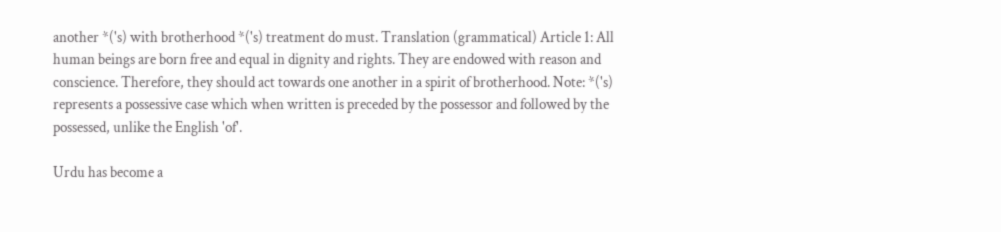another *('s) with brotherhood *('s) treatment do must. Translation (grammatical) Article 1: All human beings are born free and equal in dignity and rights. They are endowed with reason and conscience. Therefore, they should act towards one another in a spirit of brotherhood. Note: *('s) represents a possessive case which when written is preceded by the possessor and followed by the possessed, unlike the English 'of'.

Urdu has become a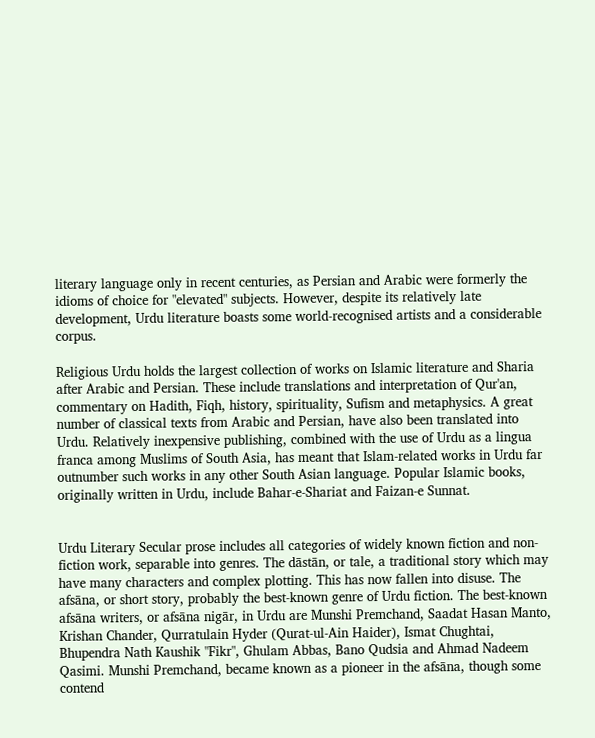literary language only in recent centuries, as Persian and Arabic were formerly the idioms of choice for "elevated" subjects. However, despite its relatively late development, Urdu literature boasts some world-recognised artists and a considerable corpus.

Religious Urdu holds the largest collection of works on Islamic literature and Sharia after Arabic and Persian. These include translations and interpretation of Qur'an, commentary on Hadith, Fiqh, history, spirituality, Sufism and metaphysics. A great number of classical texts from Arabic and Persian, have also been translated into Urdu. Relatively inexpensive publishing, combined with the use of Urdu as a lingua franca among Muslims of South Asia, has meant that Islam-related works in Urdu far outnumber such works in any other South Asian language. Popular Islamic books, originally written in Urdu, include Bahar-e-Shariat and Faizan-e Sunnat.


Urdu Literary Secular prose includes all categories of widely known fiction and non-fiction work, separable into genres. The dāstān, or tale, a traditional story which may have many characters and complex plotting. This has now fallen into disuse. The afsāna, or short story, probably the best-known genre of Urdu fiction. The best-known afsāna writers, or afsāna nigār, in Urdu are Munshi Premchand, Saadat Hasan Manto, Krishan Chander, Qurratulain Hyder (Qurat-ul-Ain Haider), Ismat Chughtai, Bhupendra Nath Kaushik "Fikr", Ghulam Abbas, Bano Qudsia and Ahmad Nadeem Qasimi. Munshi Premchand, became known as a pioneer in the afsāna, though some contend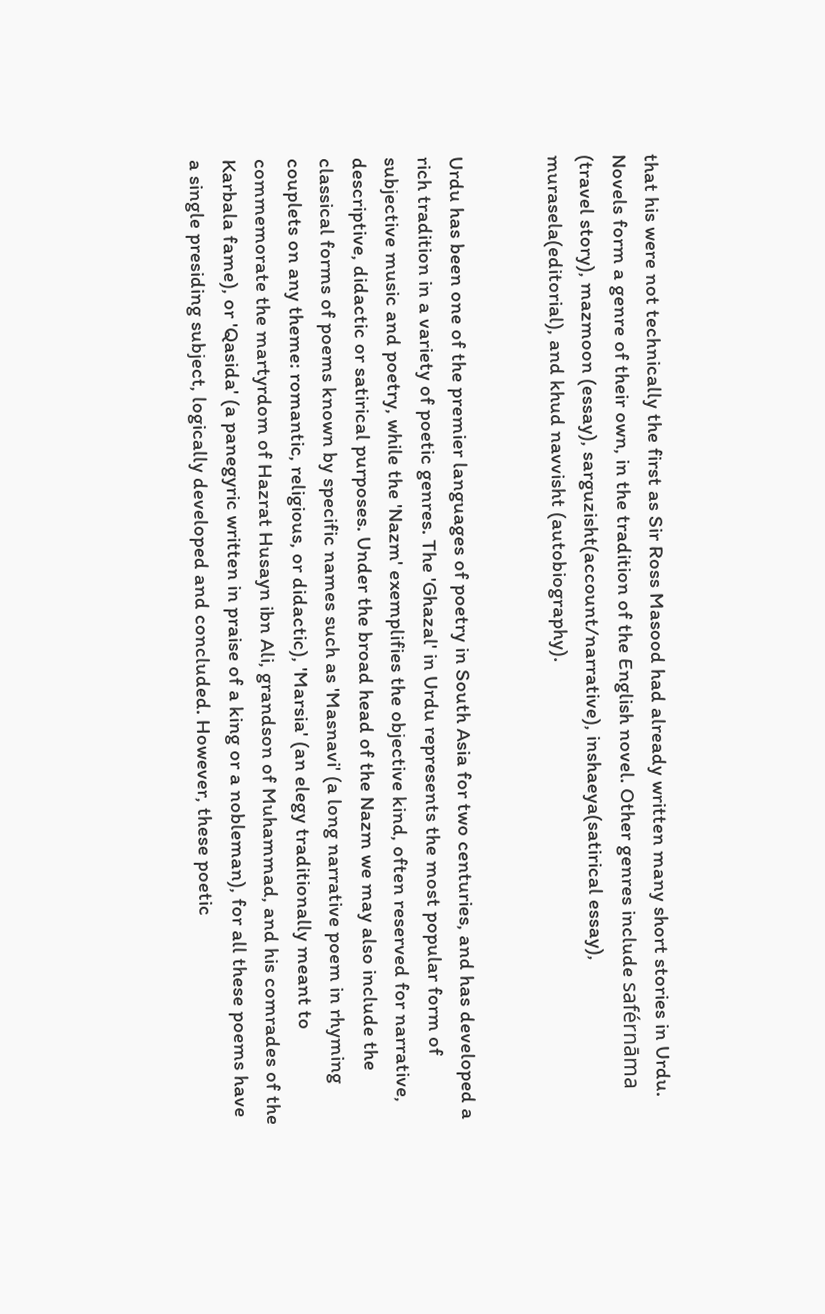that his were not technically the first as Sir Ross Masood had already written many short stories in Urdu. Novels form a genre of their own, in the tradition of the English novel. Other genres include saférnāma (travel story), mazmoon (essay), sarguzisht(account/narrative), inshaeya(satirical essay), murasela(editorial), and khud navvisht (autobiography).


Urdu has been one of the premier languages of poetry in South Asia for two centuries, and has developed a rich tradition in a variety of poetic genres. The 'Ghazal' in Urdu represents the most popular form of subjective music and poetry, while the 'Nazm' exemplifies the objective kind, often reserved for narrative, descriptive, didactic or satirical purposes. Under the broad head of the Nazm we may also include the classical forms of poems known by specific names such as 'Masnavi' (a long narrative poem in rhyming couplets on any theme: romantic, religious, or didactic), 'Marsia' (an elegy traditionally meant to commemorate the martyrdom of Hazrat Husayn ibn Ali, grandson of Muhammad, and his comrades of the Karbala fame), or 'Qasida' (a panegyric written in praise of a king or a nobleman), for all these poems have a single presiding subject, logically developed and concluded. However, these poetic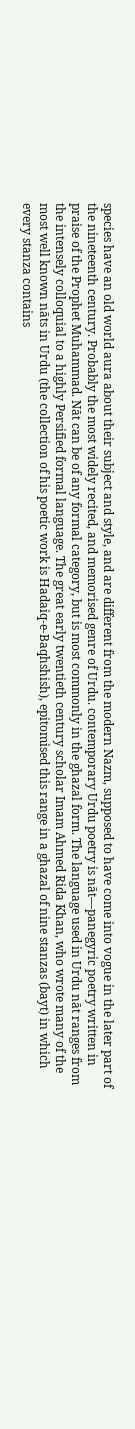species have an old world aura about their subject and style, and are different from the modern Nazm, supposed to have come into vogue in the later part of the nineteenth century. Probably the most widely recited, and memorised genre of Urdu. contemporary Urdu poetry is nāt—panegyric poetry written in praise of the Prophet Muhammad. Nāt can be of any formal category, but is most commonly in the ghazal form. The language used in Urdu nāt ranges from the intensely colloquial to a highly Persified formal language. The great early twentieth century scholar Imam Ahmed Rida Khan, who wrote many of the most well known nāts in Urdu (the collection of his poetic work is Hadaiq-e-Baqhshish), epitomised this range in a ghazal of nine stanzas (bayt) in which every stanza contains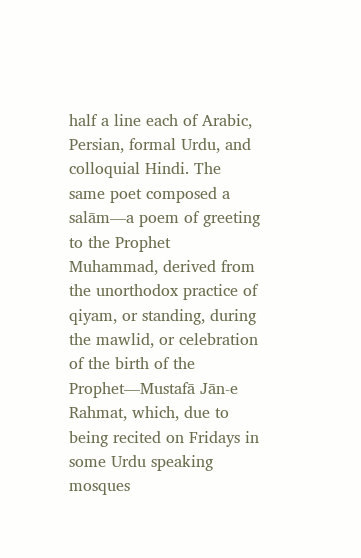half a line each of Arabic, Persian, formal Urdu, and colloquial Hindi. The same poet composed a salām—a poem of greeting to the Prophet Muhammad, derived from the unorthodox practice of qiyam, or standing, during the mawlid, or celebration of the birth of the Prophet—Mustafā Jān-e Rahmat, which, due to being recited on Fridays in some Urdu speaking mosques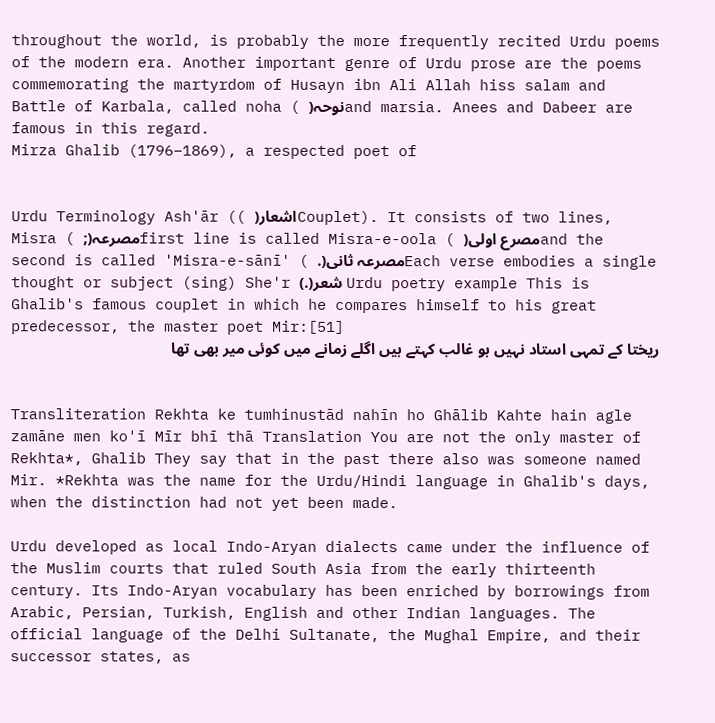throughout the world, is probably the more frequently recited Urdu poems of the modern era. Another important genre of Urdu prose are the poems commemorating the martyrdom of Husayn ibn Ali Allah hiss salam and Battle of Karbala, called noha ( )نوحہand marsia. Anees and Dabeer are famous in this regard.
Mirza Ghalib (1796–1869), a respected poet of


Urdu Terminology Ash'ār (( )اشعارCouplet). It consists of two lines, Misra ( ;)مصرعہfirst line is called Misra-e-oola ( )مصرع اولیand the second is called 'Misra-e-sānī' ( .)مصرعہ ثانیEach verse embodies a single thought or subject (sing) She'r (.)شعر Urdu poetry example This is Ghalib's famous couplet in which he compares himself to his great predecessor, the master poet Mir:[51]
ریختا کے تمہی استاد نہیں ہو غالب کہتے ہیں اگلے زمانے میں کوئی میر بھی تھا


Transliteration Rekhta ke tumhinustād nahīn ho Ghālib Kahte hain agle zamāne men ko'ī Mīr bhī thā Translation You are not the only master of Rekhta*, Ghalib They say that in the past there also was someone named Mir. *Rekhta was the name for the Urdu/Hindi language in Ghalib's days, when the distinction had not yet been made.

Urdu developed as local Indo-Aryan dialects came under the influence of the Muslim courts that ruled South Asia from the early thirteenth century. Its Indo-Aryan vocabulary has been enriched by borrowings from Arabic, Persian, Turkish, English and other Indian languages. The official language of the Delhi Sultanate, the Mughal Empire, and their successor states, as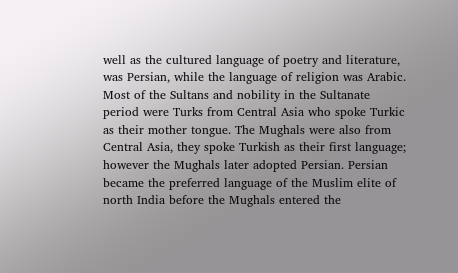well as the cultured language of poetry and literature, was Persian, while the language of religion was Arabic. Most of the Sultans and nobility in the Sultanate period were Turks from Central Asia who spoke Turkic as their mother tongue. The Mughals were also from Central Asia, they spoke Turkish as their first language; however the Mughals later adopted Persian. Persian became the preferred language of the Muslim elite of north India before the Mughals entered the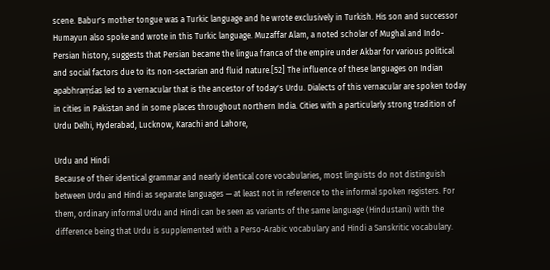scene. Babur's mother tongue was a Turkic language and he wrote exclusively in Turkish. His son and successor Humayun also spoke and wrote in this Turkic language. Muzaffar Alam, a noted scholar of Mughal and Indo-Persian history, suggests that Persian became the lingua franca of the empire under Akbar for various political and social factors due to its non-sectarian and fluid nature.[52] The influence of these languages on Indian apabhraṃśas led to a vernacular that is the ancestor of today's Urdu. Dialects of this vernacular are spoken today in cities in Pakistan and in some places throughout northern India. Cities with a particularly strong tradition of Urdu Delhi, Hyderabad, Lucknow, Karachi and Lahore,

Urdu and Hindi
Because of their identical grammar and nearly identical core vocabularies, most linguists do not distinguish between Urdu and Hindi as separate languages — at least not in reference to the informal spoken registers. For them, ordinary informal Urdu and Hindi can be seen as variants of the same language (Hindustani) with the difference being that Urdu is supplemented with a Perso-Arabic vocabulary and Hindi a Sanskritic vocabulary.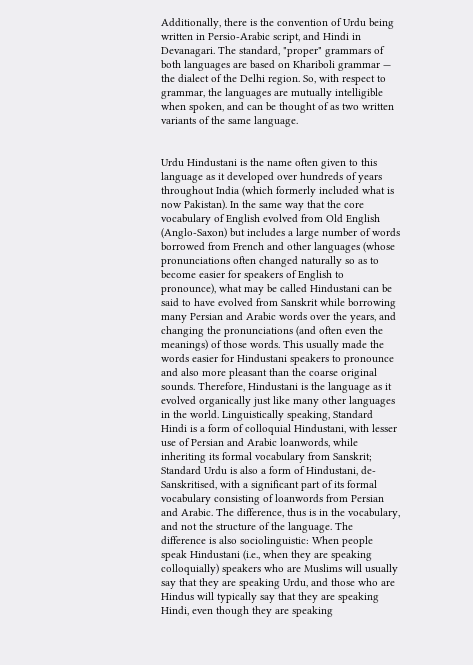Additionally, there is the convention of Urdu being written in Persio-Arabic script, and Hindi in Devanagari. The standard, "proper" grammars of both languages are based on Khariboli grammar — the dialect of the Delhi region. So, with respect to grammar, the languages are mutually intelligible when spoken, and can be thought of as two written variants of the same language.


Urdu Hindustani is the name often given to this language as it developed over hundreds of years throughout India (which formerly included what is now Pakistan). In the same way that the core vocabulary of English evolved from Old English (Anglo-Saxon) but includes a large number of words borrowed from French and other languages (whose pronunciations often changed naturally so as to become easier for speakers of English to pronounce), what may be called Hindustani can be said to have evolved from Sanskrit while borrowing many Persian and Arabic words over the years, and changing the pronunciations (and often even the meanings) of those words. This usually made the words easier for Hindustani speakers to pronounce and also more pleasant than the coarse original sounds. Therefore, Hindustani is the language as it evolved organically just like many other languages in the world. Linguistically speaking, Standard Hindi is a form of colloquial Hindustani, with lesser use of Persian and Arabic loanwords, while inheriting its formal vocabulary from Sanskrit; Standard Urdu is also a form of Hindustani, de-Sanskritised, with a significant part of its formal vocabulary consisting of loanwords from Persian and Arabic. The difference, thus is in the vocabulary, and not the structure of the language. The difference is also sociolinguistic: When people speak Hindustani (i.e., when they are speaking colloquially) speakers who are Muslims will usually say that they are speaking Urdu, and those who are Hindus will typically say that they are speaking Hindi, even though they are speaking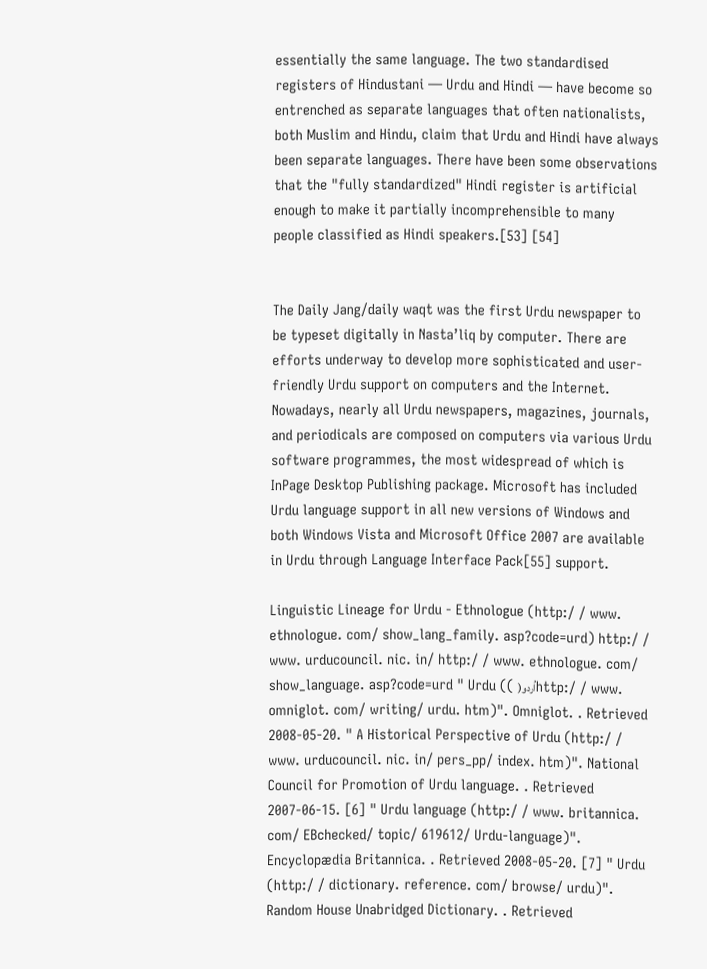essentially the same language. The two standardised registers of Hindustani — Urdu and Hindi — have become so entrenched as separate languages that often nationalists, both Muslim and Hindu, claim that Urdu and Hindi have always been separate languages. There have been some observations that the "fully standardized" Hindi register is artificial enough to make it partially incomprehensible to many people classified as Hindi speakers.[53] [54]


The Daily Jang/daily waqt was the first Urdu newspaper to be typeset digitally in Nasta’liq by computer. There are efforts underway to develop more sophisticated and user-friendly Urdu support on computers and the Internet. Nowadays, nearly all Urdu newspapers, magazines, journals, and periodicals are composed on computers via various Urdu software programmes, the most widespread of which is InPage Desktop Publishing package. Microsoft has included Urdu language support in all new versions of Windows and both Windows Vista and Microsoft Office 2007 are available in Urdu through Language Interface Pack[55] support.

Linguistic Lineage for Urdu - Ethnologue (http:/ / www. ethnologue. com/ show_lang_family. asp?code=urd) http:/ / www. urducouncil. nic. in/ http:/ / www. ethnologue. com/ show_language. asp?code=urd " Urdu (( )اُردوhttp:/ / www. omniglot. com/ writing/ urdu. htm)". Omniglot. . Retrieved 2008-05-20. " A Historical Perspective of Urdu (http:/ / www. urducouncil. nic. in/ pers_pp/ index. htm)". National Council for Promotion of Urdu language. . Retrieved 2007-06-15. [6] " Urdu language (http:/ / www. britannica. com/ EBchecked/ topic/ 619612/ Urdu-language)". Encyclopædia Britannica. . Retrieved 2008-05-20. [7] " Urdu (http:/ / dictionary. reference. com/ browse/ urdu)". Random House Unabridged Dictionary. . Retrieved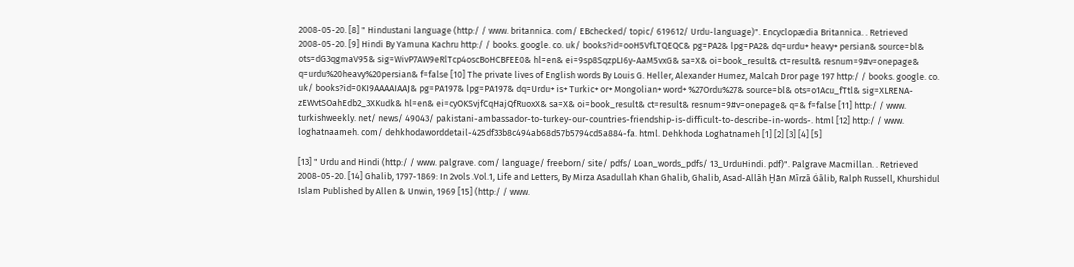2008-05-20. [8] " Hindustani language (http:/ / www. britannica. com/ EBchecked/ topic/ 619612/ Urdu-language)". Encyclopædia Britannica. . Retrieved 2008-05-20. [9] Hindi By Yamuna Kachru http:/ / books. google. co. uk/ books?id=ooH5VfLTQEQC& pg=PA2& lpg=PA2& dq=urdu+ heavy+ persian& source=bl& ots=dG3qgmaV95& sig=WivP7AW9eRlTcp4oscBoHCBFEE0& hl=en& ei=9sp8SqzpLI6y-AaM5vxG& sa=X& oi=book_result& ct=result& resnum=9#v=onepage& q=urdu%20heavy%20persian& f=false [10] The private lives of English words By Louis G. Heller, Alexander Humez, Malcah Dror page 197 http:/ / books. google. co. uk/ books?id=0KI9AAAAIAAJ& pg=PA197& lpg=PA197& dq=Urdu+ is+ Turkic+ or+ Mongolian+ word+ %27Ordu%27& source=bl& ots=o1Acu_fTtl& sig=XLRENA-zEWvtSOahEdb2_3XKudk& hl=en& ei=cyOKSvjfCqHajQfRuoxX& sa=X& oi=book_result& ct=result& resnum=9#v=onepage& q=& f=false [11] http:/ / www. turkishweekly. net/ news/ 49043/ pakistani-ambassador-to-turkey-our-countries-friendship-is-difficult-to-describe-in-words-. html [12] http:/ / www. loghatnaameh. com/ dehkhodaworddetail-425df33b8c494ab68d57b5794cd5a884-fa. html. Dehkhoda Loghatnameh [1] [2] [3] [4] [5]

[13] " Urdu and Hindi (http:/ / www. palgrave. com/ language/ freeborn/ site/ pdfs/ Loan_words_pdfs/ 13_UrduHindi. pdf)". Palgrave Macmillan. . Retrieved 2008-05-20. [14] Ghalib, 1797-1869: In 2vols .Vol.1, Life and Letters, By Mirza Asadullah Khan Ghalib, Ghalib, Asad-Allāh Ḫān Mīrzā Ġālib, Ralph Russell, Khurshidul Islam Published by Allen & Unwin, 1969 [15] (http:/ / www.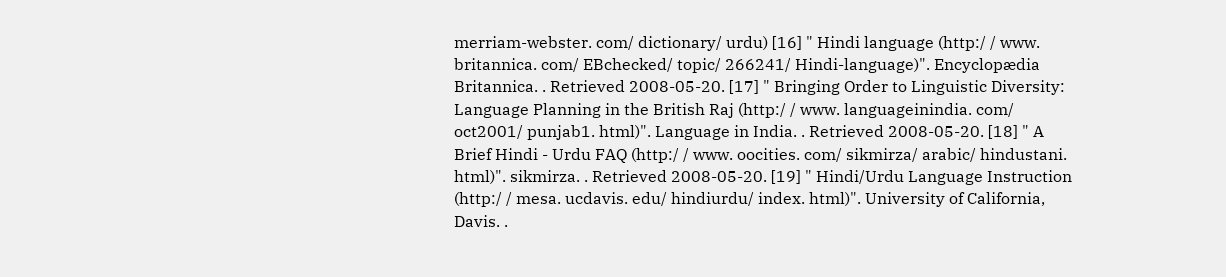merriam-webster. com/ dictionary/ urdu) [16] " Hindi language (http:/ / www. britannica. com/ EBchecked/ topic/ 266241/ Hindi-language)". Encyclopædia Britannica. . Retrieved 2008-05-20. [17] " Bringing Order to Linguistic Diversity: Language Planning in the British Raj (http:/ / www. languageinindia. com/ oct2001/ punjab1. html)". Language in India. . Retrieved 2008-05-20. [18] " A Brief Hindi - Urdu FAQ (http:/ / www. oocities. com/ sikmirza/ arabic/ hindustani. html)". sikmirza. . Retrieved 2008-05-20. [19] " Hindi/Urdu Language Instruction (http:/ / mesa. ucdavis. edu/ hindiurdu/ index. html)". University of California, Davis. .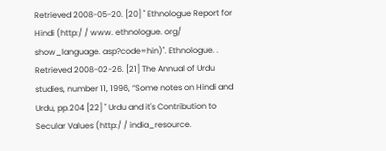Retrieved 2008-05-20. [20] " Ethnologue Report for Hindi (http:/ / www. ethnologue. org/ show_language. asp?code=hin)". Ethnologue. . Retrieved 2008-02-26. [21] The Annual of Urdu studies, number 11, 1996, “Some notes on Hindi and Urdu, pp.204 [22] " Urdu and it's Contribution to Secular Values (http:/ / india_resource.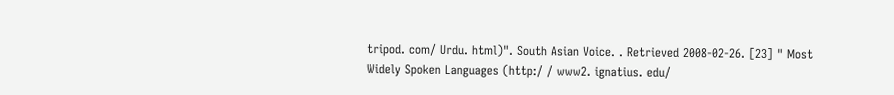tripod. com/ Urdu. html)". South Asian Voice. . Retrieved 2008-02-26. [23] " Most Widely Spoken Languages (http:/ / www2. ignatius. edu/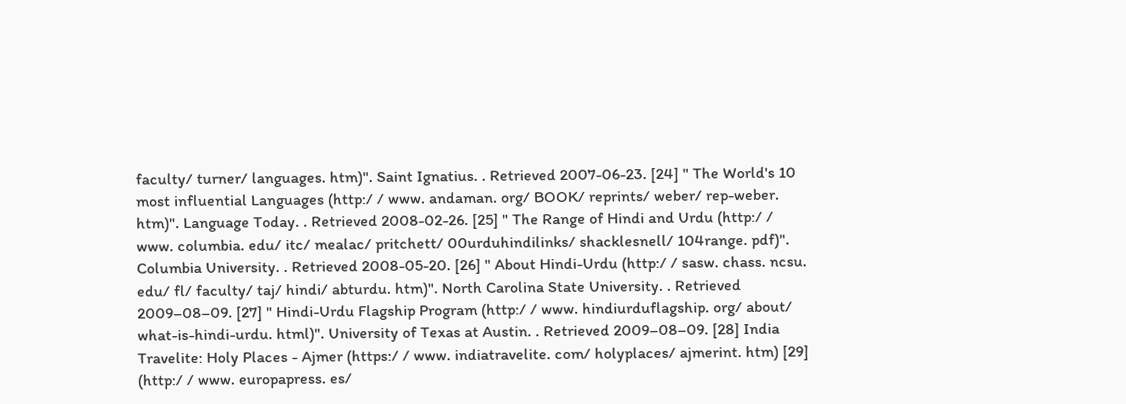faculty/ turner/ languages. htm)". Saint Ignatius. . Retrieved 2007-06-23. [24] " The World's 10 most influential Languages (http:/ / www. andaman. org/ BOOK/ reprints/ weber/ rep-weber. htm)". Language Today. . Retrieved 2008-02-26. [25] " The Range of Hindi and Urdu (http:/ / www. columbia. edu/ itc/ mealac/ pritchett/ 00urduhindilinks/ shacklesnell/ 104range. pdf)". Columbia University. . Retrieved 2008-05-20. [26] " About Hindi-Urdu (http:/ / sasw. chass. ncsu. edu/ fl/ faculty/ taj/ hindi/ abturdu. htm)". North Carolina State University. . Retrieved 2009–08–09. [27] " Hindi-Urdu Flagship Program (http:/ / www. hindiurduflagship. org/ about/ what-is-hindi-urdu. html)". University of Texas at Austin. . Retrieved 2009–08–09. [28] India Travelite: Holy Places - Ajmer (https:/ / www. indiatravelite. com/ holyplaces/ ajmerint. htm) [29] (http:/ / www. europapress. es/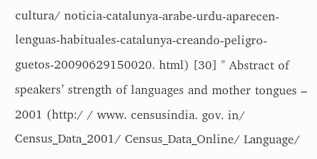cultura/ noticia-catalunya-arabe-urdu-aparecen-lenguas-habituales-catalunya-creando-peligro-guetos-20090629150020. html) [30] " Abstract of speakers’ strength of languages and mother tongues – 2001 (http:/ / www. censusindia. gov. in/ Census_Data_2001/ Census_Data_Online/ Language/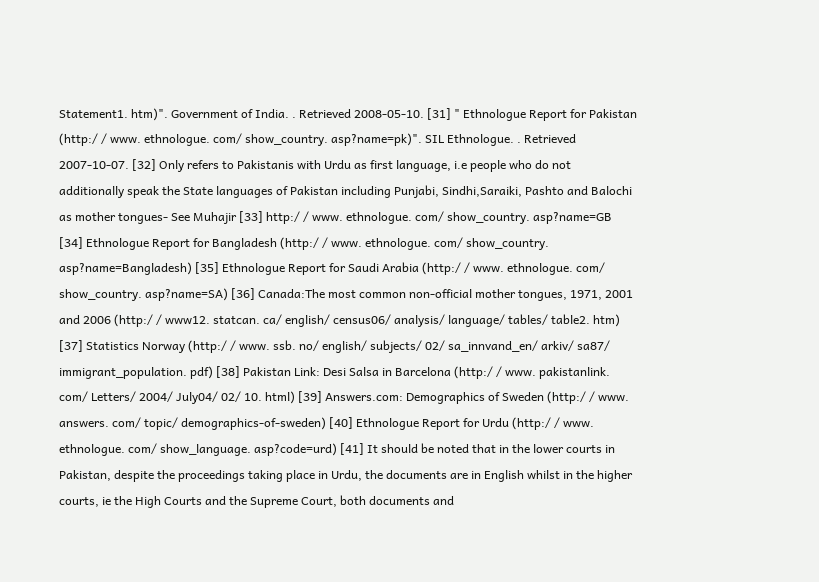Statement1. htm)". Government of India. . Retrieved 2008-05-10. [31] " Ethnologue Report for Pakistan (http:/ / www. ethnologue. com/ show_country. asp?name=pk)". SIL Ethnologue. . Retrieved 2007-10-07. [32] Only refers to Pakistanis with Urdu as first language, i.e people who do not additionally speak the State languages of Pakistan including Punjabi, Sindhi,Saraiki, Pashto and Balochi as mother tongues- See Muhajir [33] http:/ / www. ethnologue. com/ show_country. asp?name=GB [34] Ethnologue Report for Bangladesh (http:/ / www. ethnologue. com/ show_country. asp?name=Bangladesh) [35] Ethnologue Report for Saudi Arabia (http:/ / www. ethnologue. com/ show_country. asp?name=SA) [36] Canada:The most common non-official mother tongues, 1971, 2001 and 2006 (http:/ / www12. statcan. ca/ english/ census06/ analysis/ language/ tables/ table2. htm) [37] Statistics Norway (http:/ / www. ssb. no/ english/ subjects/ 02/ sa_innvand_en/ arkiv/ sa87/ immigrant_population. pdf) [38] Pakistan Link: Desi Salsa in Barcelona (http:/ / www. pakistanlink. com/ Letters/ 2004/ July04/ 02/ 10. html) [39] Answers.com: Demographics of Sweden (http:/ / www. answers. com/ topic/ demographics-of-sweden) [40] Ethnologue Report for Urdu (http:/ / www. ethnologue. com/ show_language. asp?code=urd) [41] It should be noted that in the lower courts in Pakistan, despite the proceedings taking place in Urdu, the documents are in English whilst in the higher courts, ie the High Courts and the Supreme Court, both documents and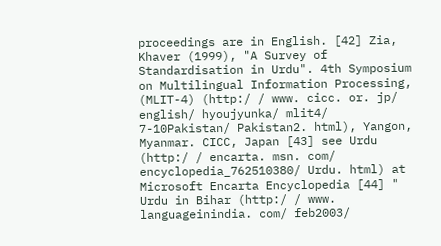proceedings are in English. [42] Zia, Khaver (1999), "A Survey of Standardisation in Urdu". 4th Symposium on Multilingual Information Processing, (MLIT-4) (http:/ / www. cicc. or. jp/ english/ hyoujyunka/ mlit4/ 7-10Pakistan/ Pakistan2. html), Yangon, Myanmar. CICC, Japan [43] see Urdu (http:/ / encarta. msn. com/ encyclopedia_762510380/ Urdu. html) at Microsoft Encarta Encyclopedia [44] " Urdu in Bihar (http:/ / www. languageinindia. com/ feb2003/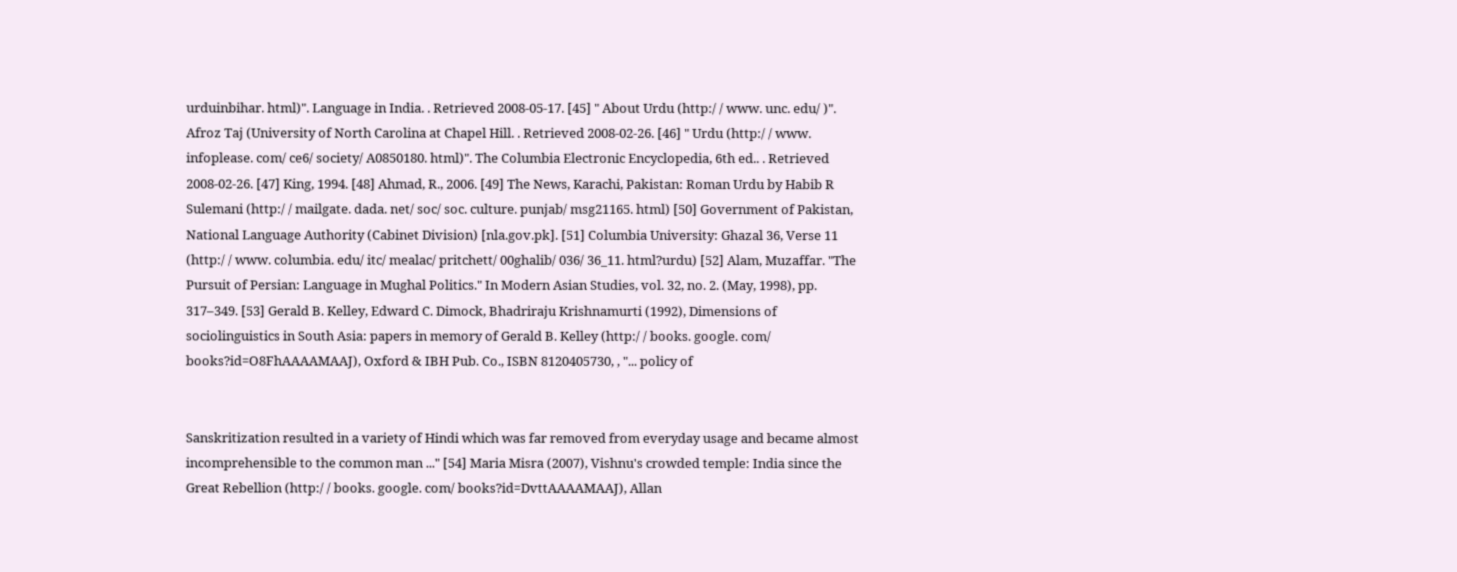urduinbihar. html)". Language in India. . Retrieved 2008-05-17. [45] " About Urdu (http:/ / www. unc. edu/ )". Afroz Taj (University of North Carolina at Chapel Hill. . Retrieved 2008-02-26. [46] " Urdu (http:/ / www. infoplease. com/ ce6/ society/ A0850180. html)". The Columbia Electronic Encyclopedia, 6th ed.. . Retrieved 2008-02-26. [47] King, 1994. [48] Ahmad, R., 2006. [49] The News, Karachi, Pakistan: Roman Urdu by Habib R Sulemani (http:/ / mailgate. dada. net/ soc/ soc. culture. punjab/ msg21165. html) [50] Government of Pakistan, National Language Authority (Cabinet Division) [nla.gov.pk]. [51] Columbia University: Ghazal 36, Verse 11 (http:/ / www. columbia. edu/ itc/ mealac/ pritchett/ 00ghalib/ 036/ 36_11. html?urdu) [52] Alam, Muzaffar. "The Pursuit of Persian: Language in Mughal Politics." In Modern Asian Studies, vol. 32, no. 2. (May, 1998), pp. 317–349. [53] Gerald B. Kelley, Edward C. Dimock, Bhadriraju Krishnamurti (1992), Dimensions of sociolinguistics in South Asia: papers in memory of Gerald B. Kelley (http:/ / books. google. com/ books?id=O8FhAAAAMAAJ), Oxford & IBH Pub. Co., ISBN 8120405730, , "... policy of


Sanskritization resulted in a variety of Hindi which was far removed from everyday usage and became almost incomprehensible to the common man ..." [54] Maria Misra (2007), Vishnu's crowded temple: India since the Great Rebellion (http:/ / books. google. com/ books?id=DvttAAAAMAAJ), Allan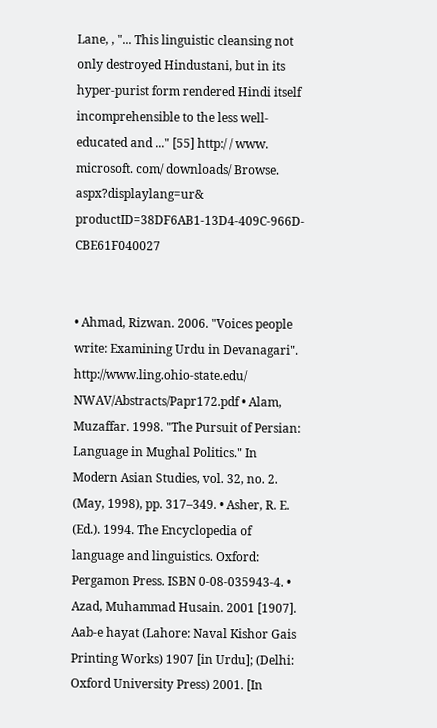Lane, , "... This linguistic cleansing not only destroyed Hindustani, but in its hyper-purist form rendered Hindi itself incomprehensible to the less well-educated and ..." [55] http:/ / www. microsoft. com/ downloads/ Browse. aspx?displaylang=ur& productID=38DF6AB1-13D4-409C-966D-CBE61F040027


• Ahmad, Rizwan. 2006. "Voices people write: Examining Urdu in Devanagari". http://www.ling.ohio-state.edu/ NWAV/Abstracts/Papr172.pdf • Alam, Muzaffar. 1998. "The Pursuit of Persian: Language in Mughal Politics." In Modern Asian Studies, vol. 32, no. 2. (May, 1998), pp. 317–349. • Asher, R. E. (Ed.). 1994. The Encyclopedia of language and linguistics. Oxford: Pergamon Press. ISBN 0-08-035943-4. • Azad, Muhammad Husain. 2001 [1907]. Aab-e hayat (Lahore: Naval Kishor Gais Printing Works) 1907 [in Urdu]; (Delhi: Oxford University Press) 2001. [In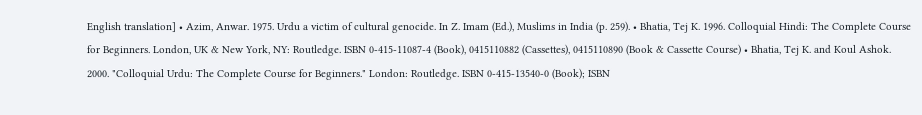English translation] • Azim, Anwar. 1975. Urdu a victim of cultural genocide. In Z. Imam (Ed.), Muslims in India (p. 259). • Bhatia, Tej K. 1996. Colloquial Hindi: The Complete Course for Beginners. London, UK & New York, NY: Routledge. ISBN 0-415-11087-4 (Book), 0415110882 (Cassettes), 0415110890 (Book & Cassette Course) • Bhatia, Tej K. and Koul Ashok. 2000. "Colloquial Urdu: The Complete Course for Beginners." London: Routledge. ISBN 0-415-13540-0 (Book); ISBN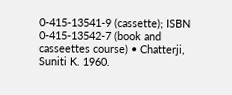0-415-13541-9 (cassette); ISBN 0-415-13542-7 (book and casseettes course) • Chatterji, Suniti K. 1960.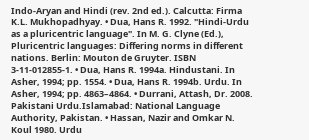Indo-Aryan and Hindi (rev. 2nd ed.). Calcutta: Firma K.L. Mukhopadhyay. • Dua, Hans R. 1992. "Hindi-Urdu as a pluricentric language". In M. G. Clyne (Ed.), Pluricentric languages: Differing norms in different nations. Berlin: Mouton de Gruyter. ISBN 3-11-012855-1. • Dua, Hans R. 1994a. Hindustani. In Asher, 1994; pp. 1554. • Dua, Hans R. 1994b. Urdu. In Asher, 1994; pp. 4863–4864. • Durrani, Attash, Dr. 2008. Pakistani Urdu.Islamabad: National Language Authority, Pakistan. • Hassan, Nazir and Omkar N. Koul 1980. Urdu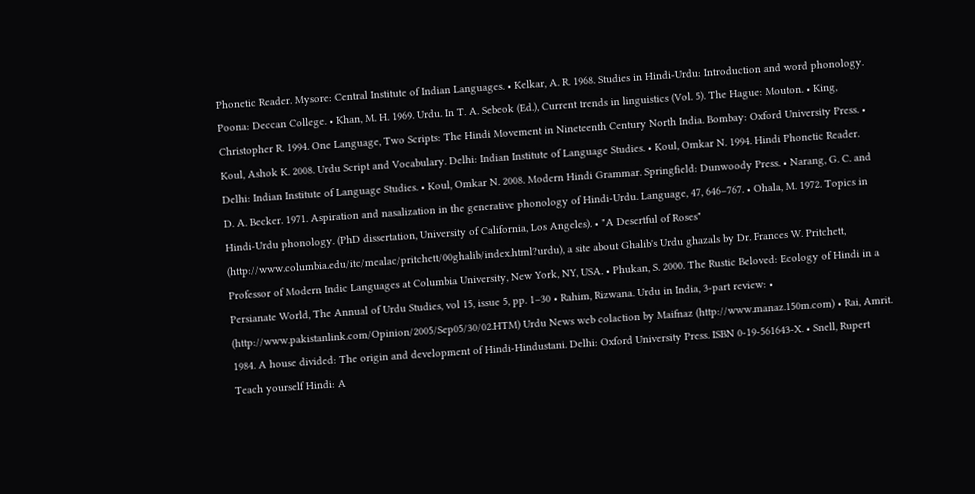Phonetic Reader. Mysore: Central Institute of Indian Languages. • Kelkar, A. R. 1968. Studies in Hindi-Urdu: Introduction and word phonology. Poona: Deccan College. • Khan, M. H. 1969. Urdu. In T. A. Sebeok (Ed.), Current trends in linguistics (Vol. 5). The Hague: Mouton. • King, Christopher R. 1994. One Language, Two Scripts: The Hindi Movement in Nineteenth Century North India. Bombay: Oxford University Press. • Koul, Ashok K. 2008. Urdu Script and Vocabulary. Delhi: Indian Institute of Language Studies. • Koul, Omkar N. 1994. Hindi Phonetic Reader. Delhi: Indian Institute of Language Studies. • Koul, Omkar N. 2008. Modern Hindi Grammar. Springfield: Dunwoody Press. • Narang, G. C. and D. A. Becker. 1971. Aspiration and nasalization in the generative phonology of Hindi-Urdu. Language, 47, 646–767. • Ohala, M. 1972. Topics in Hindi-Urdu phonology. (PhD dissertation, University of California, Los Angeles). • "A Desertful of Roses" (http://www.columbia.edu/itc/mealac/pritchett/00ghalib/index.html?urdu), a site about Ghalib's Urdu ghazals by Dr. Frances W. Pritchett, Professor of Modern Indic Languages at Columbia University, New York, NY, USA. • Phukan, S. 2000. The Rustic Beloved: Ecology of Hindi in a Persianate World, The Annual of Urdu Studies, vol 15, issue 5, pp. 1–30 • Rahim, Rizwana. Urdu in India, 3-part review: • (http://www.pakistanlink.com/Opinion/2005/Sep05/30/02.HTM) Urdu News web colaction by Maifnaz (http://www.manaz.150m.com) • Rai, Amrit. 1984. A house divided: The origin and development of Hindi-Hindustani. Delhi: Oxford University Press. ISBN 0-19-561643-X. • Snell, Rupert Teach yourself Hindi: A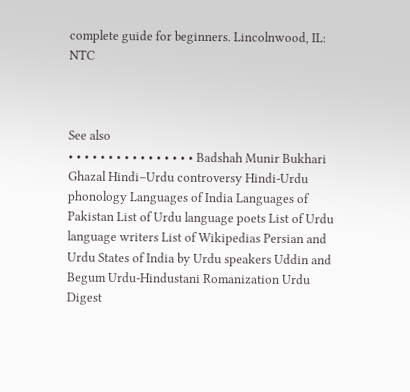complete guide for beginners. Lincolnwood, IL: NTC



See also
• • • • • • • • • • • • • • • • Badshah Munir Bukhari Ghazal Hindi–Urdu controversy Hindi-Urdu phonology Languages of India Languages of Pakistan List of Urdu language poets List of Urdu language writers List of Wikipedias Persian and Urdu States of India by Urdu speakers Uddin and Begum Urdu-Hindustani Romanization Urdu Digest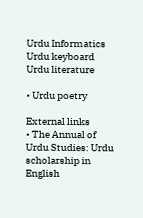Urdu Informatics Urdu keyboard Urdu literature

• Urdu poetry

External links
• The Annual of Urdu Studies: Urdu scholarship in English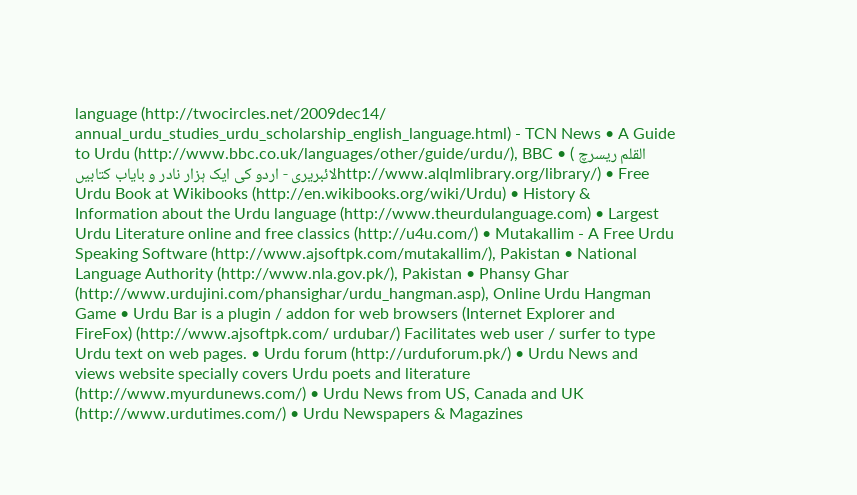language (http://twocircles.net/2009dec14/ annual_urdu_studies_urdu_scholarship_english_language.html) - TCN News • A Guide to Urdu (http://www.bbc.co.uk/languages/other/guide/urdu/), BBC • ( القلم ریسرچ لائبریری - اردو کی ایک ہزار نادر و بایاب کتابیںhttp://www.alqlmlibrary.org/library/) • Free Urdu Book at Wikibooks (http://en.wikibooks.org/wiki/Urdu) • History & Information about the Urdu language (http://www.theurdulanguage.com) • Largest Urdu Literature online and free classics (http://u4u.com/) • Mutakallim - A Free Urdu Speaking Software (http://www.ajsoftpk.com/mutakallim/), Pakistan • National Language Authority (http://www.nla.gov.pk/), Pakistan • Phansy Ghar (http://www.urdujini.com/phansighar/urdu_hangman.asp), Online Urdu Hangman Game • Urdu Bar is a plugin / addon for web browsers (Internet Explorer and FireFox) (http://www.ajsoftpk.com/ urdubar/) Facilitates web user / surfer to type Urdu text on web pages. • Urdu forum (http://urduforum.pk/) • Urdu News and views website specially covers Urdu poets and literature (http://www.myurdunews.com/) • Urdu News from US, Canada and UK (http://www.urdutimes.com/) • Urdu Newspapers & Magazines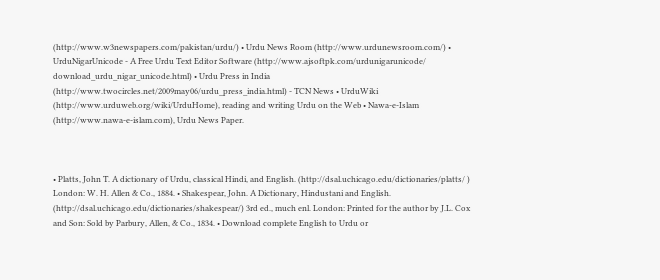(http://www.w3newspapers.com/pakistan/urdu/) • Urdu News Room (http://www.urdunewsroom.com/) • UrduNigarUnicode - A Free Urdu Text Editor Software (http://www.ajsoftpk.com/urdunigarunicode/ download_urdu_nigar_unicode.html) • Urdu Press in India (http://www.twocircles.net/2009may06/urdu_press_india.html) - TCN News • UrduWiki (http://www.urduweb.org/wiki/UrduHome), reading and writing Urdu on the Web • Nawa-e-Islam (http://www.nawa-e-islam.com), Urdu News Paper.



• Platts, John T. A dictionary of Urdu, classical Hindi, and English. (http://dsal.uchicago.edu/dictionaries/platts/ ) London: W. H. Allen & Co., 1884. • Shakespear, John. A Dictionary, Hindustani and English. (http://dsal.uchicago.edu/dictionaries/shakespear/) 3rd ed., much enl. London: Printed for the author by J.L. Cox and Son: Sold by Parbury, Allen, & Co., 1834. • Download complete English to Urdu or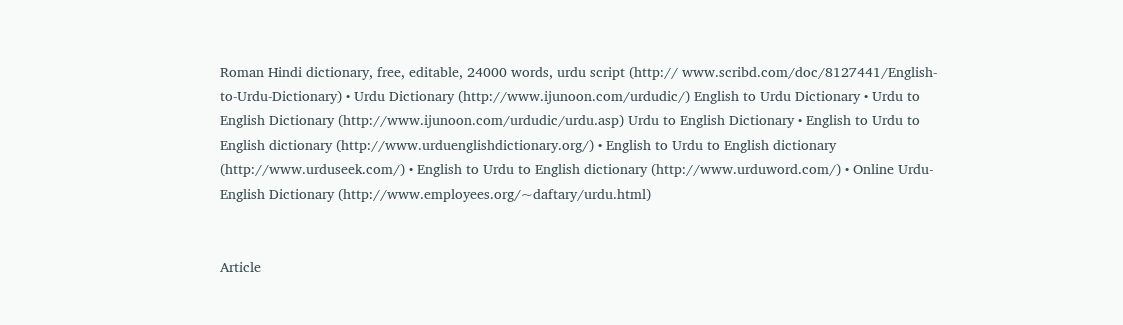Roman Hindi dictionary, free, editable, 24000 words, urdu script (http:// www.scribd.com/doc/8127441/English-to-Urdu-Dictionary) • Urdu Dictionary (http://www.ijunoon.com/urdudic/) English to Urdu Dictionary • Urdu to English Dictionary (http://www.ijunoon.com/urdudic/urdu.asp) Urdu to English Dictionary • English to Urdu to English dictionary (http://www.urduenglishdictionary.org/) • English to Urdu to English dictionary (http://www.urduseek.com/) • English to Urdu to English dictionary (http://www.urduword.com/) • Online Urdu-English Dictionary (http://www.employees.org/~daftary/urdu.html)


Article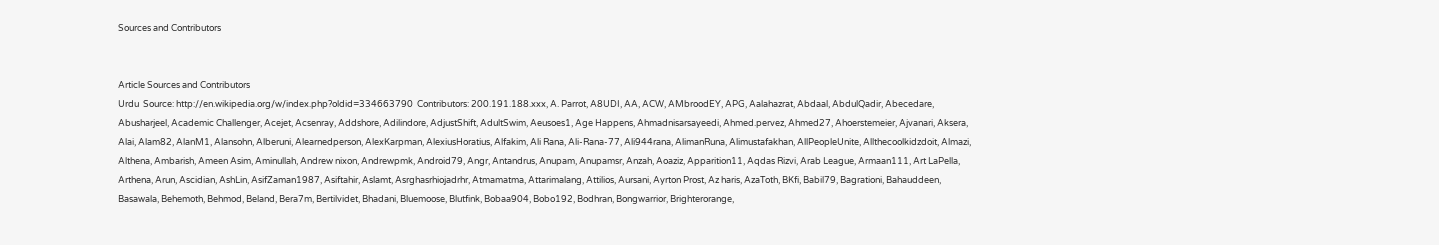Sources and Contributors


Article Sources and Contributors
Urdu  Source: http://en.wikipedia.org/w/index.php?oldid=334663790  Contributors: 200.191.188.xxx, A. Parrot, A8UDI, AA, ACW, AMbroodEY, APG, Aalahazrat, Abdaal, AbdulQadir, Abecedare, Abusharjeel, Academic Challenger, Acejet, Acsenray, Addshore, Adilindore, AdjustShift, AdultSwim, Aeusoes1, Age Happens, Ahmadnisarsayeedi, Ahmed.pervez, Ahmed27, Ahoerstemeier, Ajvanari, Aksera, Alai, Alam82, AlanM1, Alansohn, Alberuni, Alearnedperson, AlexKarpman, AlexiusHoratius, Alfakim, Ali Rana, Ali-Rana-77, Ali944rana, AlimanRuna, Alimustafakhan, AllPeopleUnite, Allthecoolkidzdoit, Almazi, Althena, Ambarish, Ameen Asim, Aminullah, Andrew nixon, Andrewpmk, Android79, Angr, Antandrus, Anupam, Anupamsr, Anzah, Aoaziz, Apparition11, Aqdas Rizvi, Arab League, Armaan111, Art LaPella, Arthena, Arun, Ascidian, AshLin, AsifZaman1987, Asiftahir, Aslamt, Asrghasrhiojadrhr, Atmamatma, Attarimalang, Attilios, Aursani, Ayrton Prost, Az haris, AzaToth, BKfi, Babil79, Bagrationi, Bahauddeen, Basawala, Behemoth, Behmod, Beland, Bera7m, Bertilvidet, Bhadani, Bluemoose, Blutfink, Bobaa904, Bobo192, Bodhran, Bongwarrior, Brighterorange,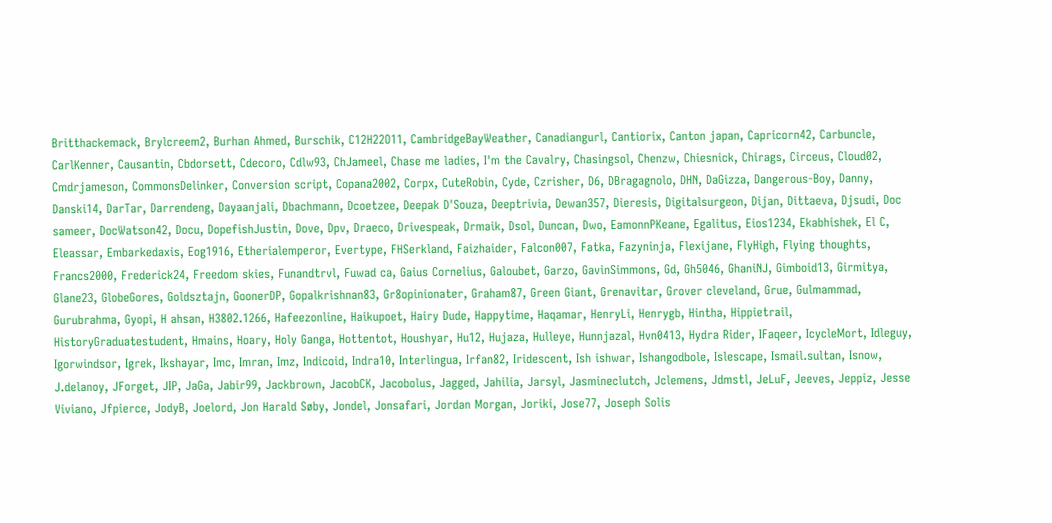Britthackemack, Brylcreem2, Burhan Ahmed, Burschik, C12H22O11, CambridgeBayWeather, Canadiangurl, Cantiorix, Canton japan, Capricorn42, Carbuncle, CarlKenner, Causantin, Cbdorsett, Cdecoro, Cdlw93, ChJameel, Chase me ladies, I'm the Cavalry, Chasingsol, Chenzw, Chiesnick, Chirags, Circeus, Cloud02, Cmdrjameson, CommonsDelinker, Conversion script, Copana2002, Corpx, CuteRobin, Cyde, Czrisher, D6, DBragagnolo, DHN, DaGizza, Dangerous-Boy, Danny, Danski14, DarTar, Darrendeng, Dayaanjali, Dbachmann, Dcoetzee, Deepak D'Souza, Deeptrivia, Dewan357, Dieresis, Digitalsurgeon, Dijan, Dittaeva, Djsudi, Doc sameer, DocWatson42, Docu, DopefishJustin, Dove, Dpv, Draeco, Drivespeak, Drmaik, Dsol, Duncan, Dwo, EamonnPKeane, Egalitus, Eios1234, Ekabhishek, El C, Eleassar, Embarkedaxis, Eog1916, Etherialemperor, Evertype, FHSerkland, Faizhaider, Falcon007, Fatka, Fazyninja, Flexijane, FlyHigh, Flying thoughts, Francs2000, Frederick24, Freedom skies, Funandtrvl, Fuwad ca, Gaius Cornelius, Galoubet, Garzo, GavinSimmons, Gd, Gh5046, GhaniNJ, Gimboid13, Girmitya, Glane23, GlobeGores, Goldsztajn, GoonerDP, Gopalkrishnan83, Gr8opinionater, Graham87, Green Giant, Grenavitar, Grover cleveland, Grue, Gulmammad, Gurubrahma, Gyopi, H ahsan, H3802.1266, Hafeezonline, Haikupoet, Hairy Dude, Happytime, Haqamar, HenryLi, Henrygb, Hintha, Hippietrail, HistoryGraduatestudent, Hmains, Hoary, Holy Ganga, Hottentot, Houshyar, Hu12, Hujaza, Hulleye, Hunnjazal, Hvn0413, Hydra Rider, IFaqeer, IcycleMort, Idleguy, Igorwindsor, Igrek, Ikshayar, Imc, Imran, Imz, Indicoid, Indra10, Interlingua, Irfan82, Iridescent, Ish ishwar, Ishangodbole, Islescape, Ismail.sultan, Isnow, J.delanoy, JForget, JIP, JaGa, Jabir99, Jackbrown, JacobCK, Jacobolus, Jagged, Jahilia, Jarsyl, Jasmineclutch, Jclemens, Jdmstl, JeLuF, Jeeves, Jeppiz, Jesse Viviano, Jfpierce, JodyB, Joelord, Jon Harald Søby, Jondel, Jonsafari, Jordan Morgan, Joriki, Jose77, Joseph Solis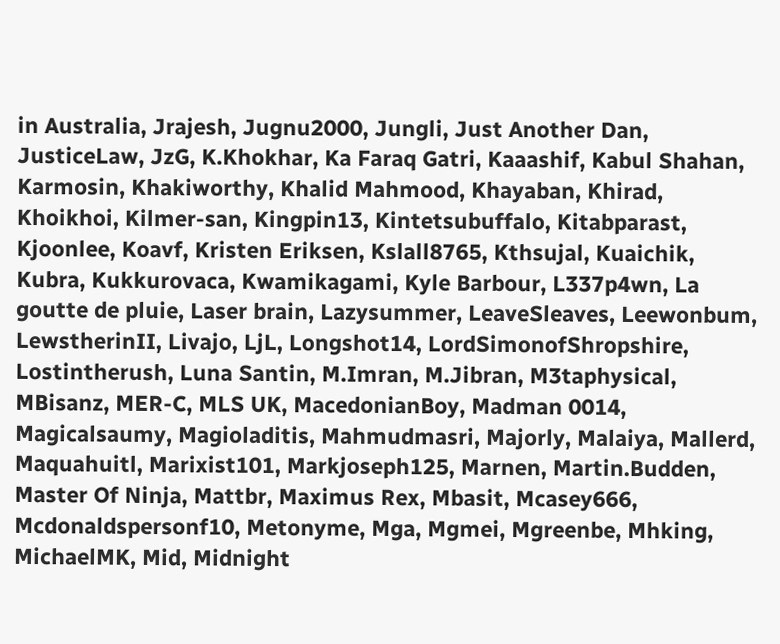in Australia, Jrajesh, Jugnu2000, Jungli, Just Another Dan, JusticeLaw, JzG, K.Khokhar, Ka Faraq Gatri, Kaaashif, Kabul Shahan, Karmosin, Khakiworthy, Khalid Mahmood, Khayaban, Khirad, Khoikhoi, Kilmer-san, Kingpin13, Kintetsubuffalo, Kitabparast, Kjoonlee, Koavf, Kristen Eriksen, Kslall8765, Kthsujal, Kuaichik, Kubra, Kukkurovaca, Kwamikagami, Kyle Barbour, L337p4wn, La goutte de pluie, Laser brain, Lazysummer, LeaveSleaves, Leewonbum, LewstherinII, Livajo, LjL, Longshot14, LordSimonofShropshire, Lostintherush, Luna Santin, M.Imran, M.Jibran, M3taphysical, MBisanz, MER-C, MLS UK, MacedonianBoy, Madman 0014, Magicalsaumy, Magioladitis, Mahmudmasri, Majorly, Malaiya, Mallerd, Maquahuitl, Marixist101, Markjoseph125, Marnen, Martin.Budden, Master Of Ninja, Mattbr, Maximus Rex, Mbasit, Mcasey666, Mcdonaldspersonf10, Metonyme, Mga, Mgmei, Mgreenbe, Mhking, MichaelMK, Mid, Midnight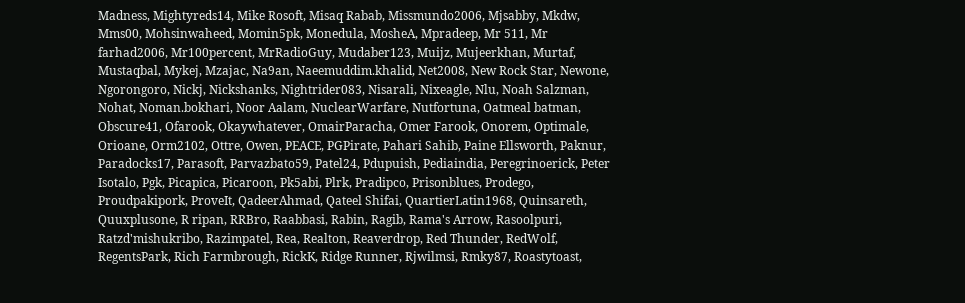Madness, Mightyreds14, Mike Rosoft, Misaq Rabab, Missmundo2006, Mjsabby, Mkdw, Mms00, Mohsinwaheed, Momin5pk, Monedula, MosheA, Mpradeep, Mr 511, Mr farhad2006, Mr100percent, MrRadioGuy, Mudaber123, Muijz, Mujeerkhan, Murtaf, Mustaqbal, Mykej, Mzajac, Na9an, Naeemuddim.khalid, Net2008, New Rock Star, Newone, Ngorongoro, Nickj, Nickshanks, Nightrider083, Nisarali, Nixeagle, Nlu, Noah Salzman, Nohat, Noman.bokhari, Noor Aalam, NuclearWarfare, Nutfortuna, Oatmeal batman, Obscure41, Ofarook, Okaywhatever, OmairParacha, Omer Farook, Onorem, Optimale, Orioane, Orm2102, Ottre, Owen, PEACE, PGPirate, Pahari Sahib, Paine Ellsworth, Paknur, Paradocks17, Parasoft, Parvazbato59, Patel24, Pdupuish, Pediaindia, Peregrinoerick, Peter Isotalo, Pgk, Picapica, Picaroon, Pk5abi, Plrk, Pradipco, Prisonblues, Prodego, Proudpakipork, ProveIt, QadeerAhmad, Qateel Shifai, QuartierLatin1968, Quinsareth, Quuxplusone, R ripan, RRBro, Raabbasi, Rabin, Ragib, Rama's Arrow, Rasoolpuri, Ratzd'mishukribo, Razimpatel, Rea, Realton, Reaverdrop, Red Thunder, RedWolf, RegentsPark, Rich Farmbrough, RickK, Ridge Runner, Rjwilmsi, Rmky87, Roastytoast,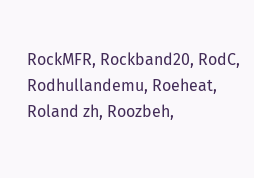RockMFR, Rockband20, RodC, Rodhullandemu, Roeheat, Roland zh, Roozbeh,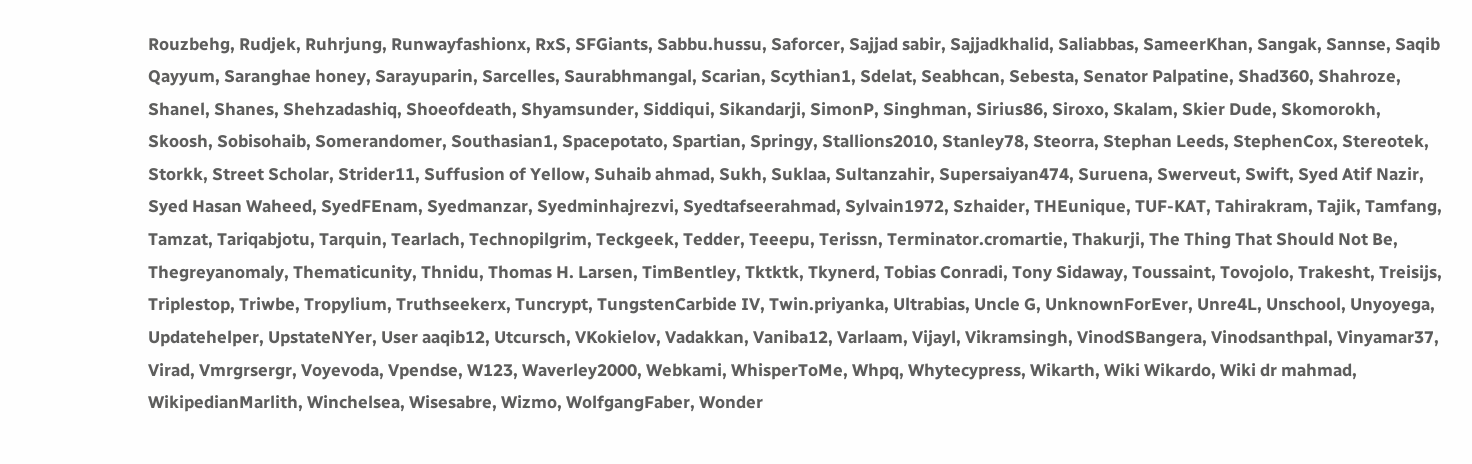Rouzbehg, Rudjek, Ruhrjung, Runwayfashionx, RxS, SFGiants, Sabbu.hussu, Saforcer, Sajjad sabir, Sajjadkhalid, Saliabbas, SameerKhan, Sangak, Sannse, Saqib Qayyum, Saranghae honey, Sarayuparin, Sarcelles, Saurabhmangal, Scarian, Scythian1, Sdelat, Seabhcan, Sebesta, Senator Palpatine, Shad360, Shahroze, Shanel, Shanes, Shehzadashiq, Shoeofdeath, Shyamsunder, Siddiqui, Sikandarji, SimonP, Singhman, Sirius86, Siroxo, Skalam, Skier Dude, Skomorokh, Skoosh, Sobisohaib, Somerandomer, Southasian1, Spacepotato, Spartian, Springy, Stallions2010, Stanley78, Steorra, Stephan Leeds, StephenCox, Stereotek, Storkk, Street Scholar, Strider11, Suffusion of Yellow, Suhaib ahmad, Sukh, Suklaa, Sultanzahir, Supersaiyan474, Suruena, Swerveut, Swift, Syed Atif Nazir, Syed Hasan Waheed, SyedFEnam, Syedmanzar, Syedminhajrezvi, Syedtafseerahmad, Sylvain1972, Szhaider, THEunique, TUF-KAT, Tahirakram, Tajik, Tamfang, Tamzat, Tariqabjotu, Tarquin, Tearlach, Technopilgrim, Teckgeek, Tedder, Teeepu, Terissn, Terminator.cromartie, Thakurji, The Thing That Should Not Be, Thegreyanomaly, Thematicunity, Thnidu, Thomas H. Larsen, TimBentley, Tktktk, Tkynerd, Tobias Conradi, Tony Sidaway, Toussaint, Tovojolo, Trakesht, Treisijs, Triplestop, Triwbe, Tropylium, Truthseekerx, Tuncrypt, TungstenCarbide IV, Twin.priyanka, Ultrabias, Uncle G, UnknownForEver, Unre4L, Unschool, Unyoyega, Updatehelper, UpstateNYer, User aaqib12, Utcursch, VKokielov, Vadakkan, Vaniba12, Varlaam, Vijayl, Vikramsingh, VinodSBangera, Vinodsanthpal, Vinyamar37, Virad, Vmrgrsergr, Voyevoda, Vpendse, W123, Waverley2000, Webkami, WhisperToMe, Whpq, Whytecypress, Wikarth, Wiki Wikardo, Wiki dr mahmad, WikipedianMarlith, Winchelsea, Wisesabre, Wizmo, WolfgangFaber, Wonder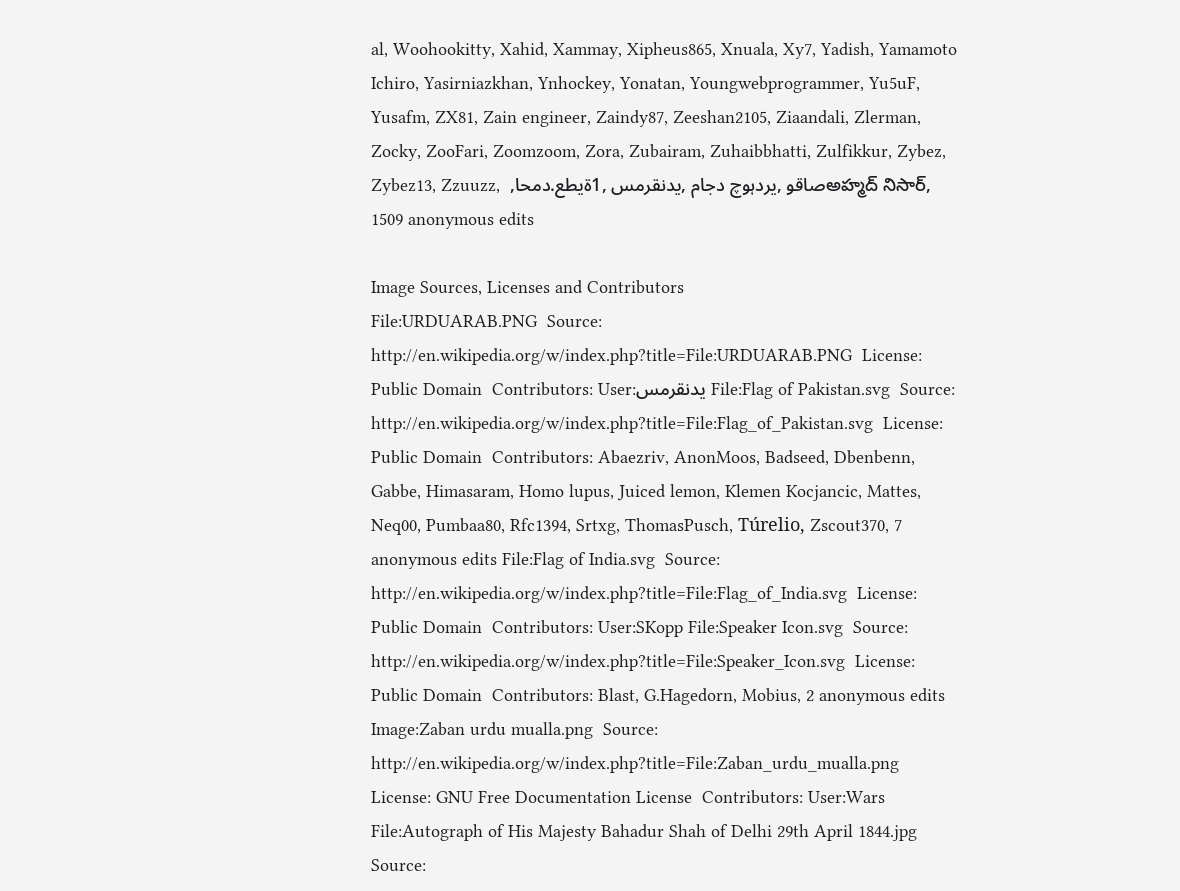al, Woohookitty, Xahid, Xammay, Xipheus865, Xnuala, Xy7, Yadish, Yamamoto Ichiro, Yasirniazkhan, Ynhockey, Yonatan, Youngwebprogrammer, Yu5uF, Yusafm, ZX81, Zain engineer, Zaindy87, Zeeshan2105, Ziaandali, Zlerman, Zocky, ZooFari, Zoomzoom, Zora, Zubairam, Zuhaibbhatti, Zulfikkur, Zybez, Zybez13, Zzuuzz,  ,صاقو ,یردہوچ دجام ,یدنقرمس ,1ةيطع.دمحاఅహ్మద్ నిసార్, 1509 anonymous edits

Image Sources, Licenses and Contributors
File:URDUARAB.PNG  Source: http://en.wikipedia.org/w/index.php?title=File:URDUARAB.PNG  License: Public Domain  Contributors: User:يدنقرمس File:Flag of Pakistan.svg  Source: http://en.wikipedia.org/w/index.php?title=File:Flag_of_Pakistan.svg  License: Public Domain  Contributors: Abaezriv, AnonMoos, Badseed, Dbenbenn, Gabbe, Himasaram, Homo lupus, Juiced lemon, Klemen Kocjancic, Mattes, Neq00, Pumbaa80, Rfc1394, Srtxg, ThomasPusch, Túrelio, Zscout370, 7 anonymous edits File:Flag of India.svg  Source: http://en.wikipedia.org/w/index.php?title=File:Flag_of_India.svg  License: Public Domain  Contributors: User:SKopp File:Speaker Icon.svg  Source: http://en.wikipedia.org/w/index.php?title=File:Speaker_Icon.svg  License: Public Domain  Contributors: Blast, G.Hagedorn, Mobius, 2 anonymous edits Image:Zaban urdu mualla.png  Source: http://en.wikipedia.org/w/index.php?title=File:Zaban_urdu_mualla.png  License: GNU Free Documentation License  Contributors: User:Wars File:Autograph of His Majesty Bahadur Shah of Delhi 29th April 1844.jpg  Source: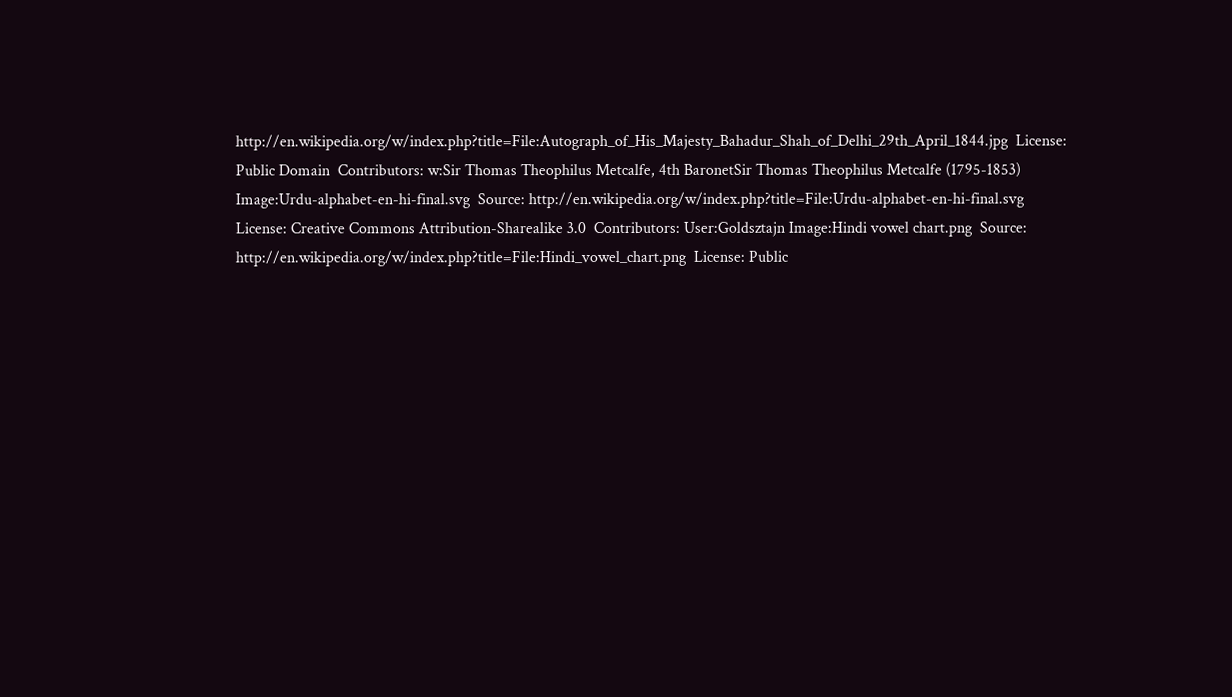http://en.wikipedia.org/w/index.php?title=File:Autograph_of_His_Majesty_Bahadur_Shah_of_Delhi_29th_April_1844.jpg  License: Public Domain  Contributors: w:Sir Thomas Theophilus Metcalfe, 4th BaronetSir Thomas Theophilus Metcalfe (1795-1853) Image:Urdu-alphabet-en-hi-final.svg  Source: http://en.wikipedia.org/w/index.php?title=File:Urdu-alphabet-en-hi-final.svg  License: Creative Commons Attribution-Sharealike 3.0  Contributors: User:Goldsztajn Image:Hindi vowel chart.png  Source: http://en.wikipedia.org/w/index.php?title=File:Hindi_vowel_chart.png  License: Public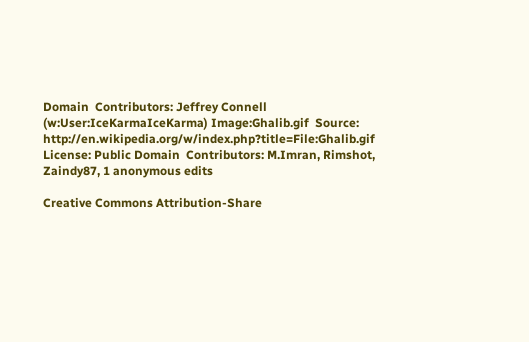Domain  Contributors: Jeffrey Connell (w:User:IceKarmaIceKarma) Image:Ghalib.gif  Source: http://en.wikipedia.org/w/index.php?title=File:Ghalib.gif  License: Public Domain  Contributors: M.Imran, Rimshot, Zaindy87, 1 anonymous edits

Creative Commons Attribution-Share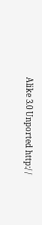Alike 3.0 Unported http:/ /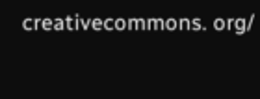creativecommons. org/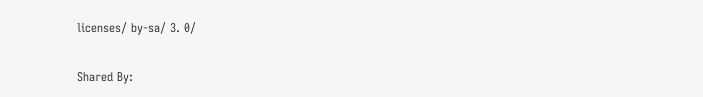licenses/ by-sa/ 3. 0/

Shared By: